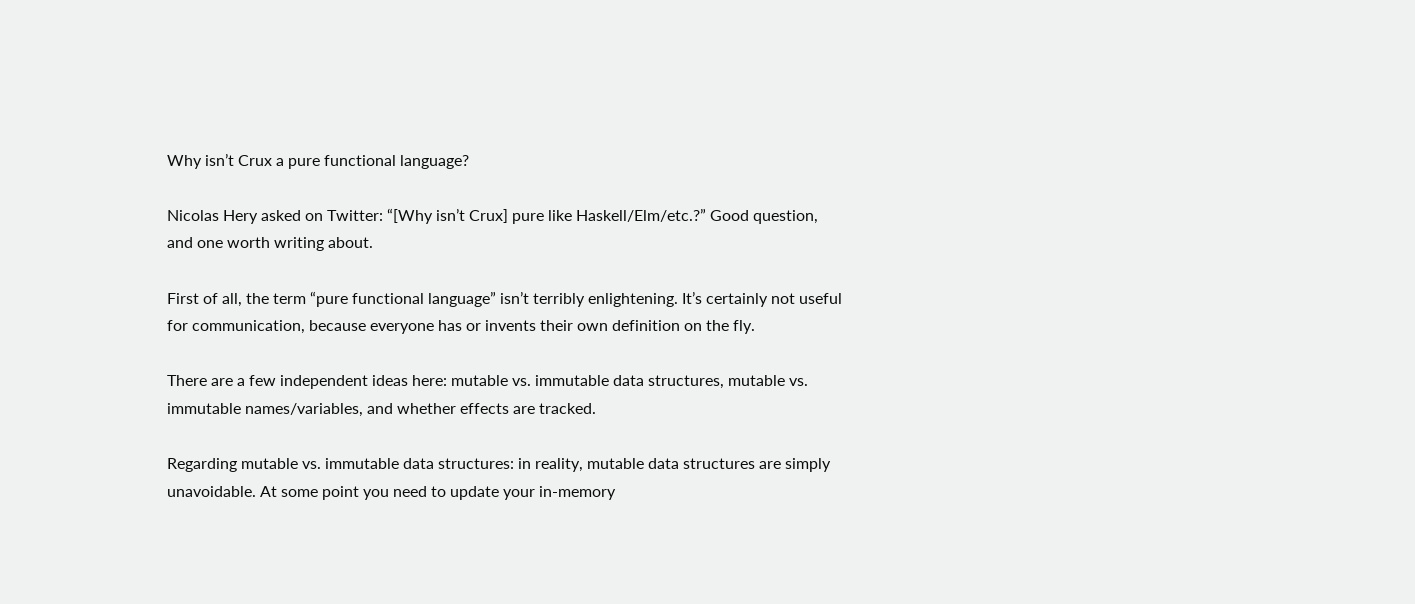Why isn’t Crux a pure functional language?

Nicolas Hery asked on Twitter: “[Why isn’t Crux] pure like Haskell/Elm/etc.?” Good question, and one worth writing about.

First of all, the term “pure functional language” isn’t terribly enlightening. It’s certainly not useful for communication, because everyone has or invents their own definition on the fly.

There are a few independent ideas here: mutable vs. immutable data structures, mutable vs. immutable names/variables, and whether effects are tracked.

Regarding mutable vs. immutable data structures: in reality, mutable data structures are simply unavoidable. At some point you need to update your in-memory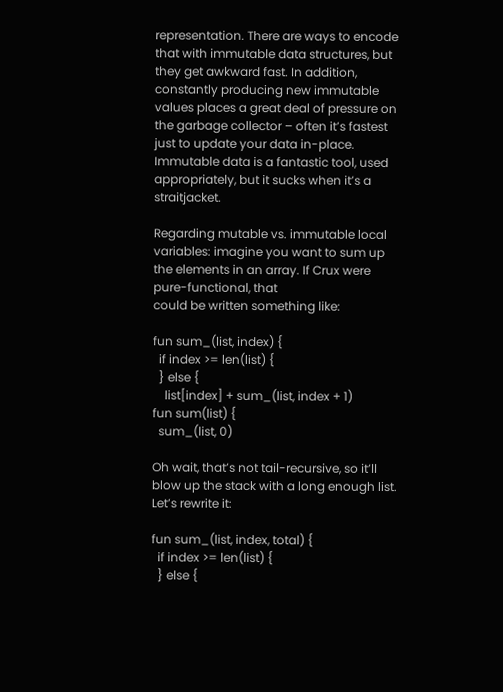representation. There are ways to encode that with immutable data structures, but they get awkward fast. In addition, constantly producing new immutable values places a great deal of pressure on the garbage collector – often it’s fastest just to update your data in-place. Immutable data is a fantastic tool, used appropriately, but it sucks when it’s a straitjacket.

Regarding mutable vs. immutable local variables: imagine you want to sum up the elements in an array. If Crux were pure-functional, that
could be written something like:

fun sum_(list, index) {
  if index >= len(list) {
  } else {
    list[index] + sum_(list, index + 1)
fun sum(list) {
  sum_(list, 0)

Oh wait, that’s not tail-recursive, so it’ll blow up the stack with a long enough list. Let’s rewrite it:

fun sum_(list, index, total) {
  if index >= len(list) {
  } else {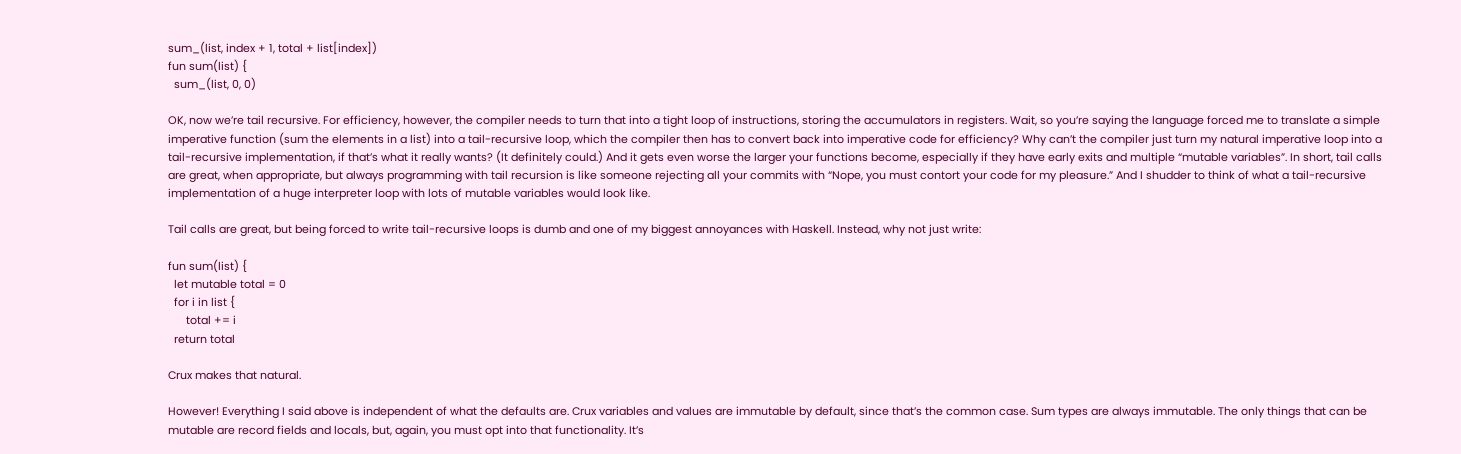sum_(list, index + 1, total + list[index])
fun sum(list) {
  sum_(list, 0, 0)

OK, now we’re tail recursive. For efficiency, however, the compiler needs to turn that into a tight loop of instructions, storing the accumulators in registers. Wait, so you’re saying the language forced me to translate a simple imperative function (sum the elements in a list) into a tail-recursive loop, which the compiler then has to convert back into imperative code for efficiency? Why can’t the compiler just turn my natural imperative loop into a tail-recursive implementation, if that’s what it really wants? (It definitely could.) And it gets even worse the larger your functions become, especially if they have early exits and multiple “mutable variables”. In short, tail calls are great, when appropriate, but always programming with tail recursion is like someone rejecting all your commits with “Nope, you must contort your code for my pleasure.” And I shudder to think of what a tail-recursive implementation of a huge interpreter loop with lots of mutable variables would look like.

Tail calls are great, but being forced to write tail-recursive loops is dumb and one of my biggest annoyances with Haskell. Instead, why not just write:

fun sum(list) {
  let mutable total = 0
  for i in list {
      total += i
  return total

Crux makes that natural.

However! Everything I said above is independent of what the defaults are. Crux variables and values are immutable by default, since that’s the common case. Sum types are always immutable. The only things that can be mutable are record fields and locals, but, again, you must opt into that functionality. It’s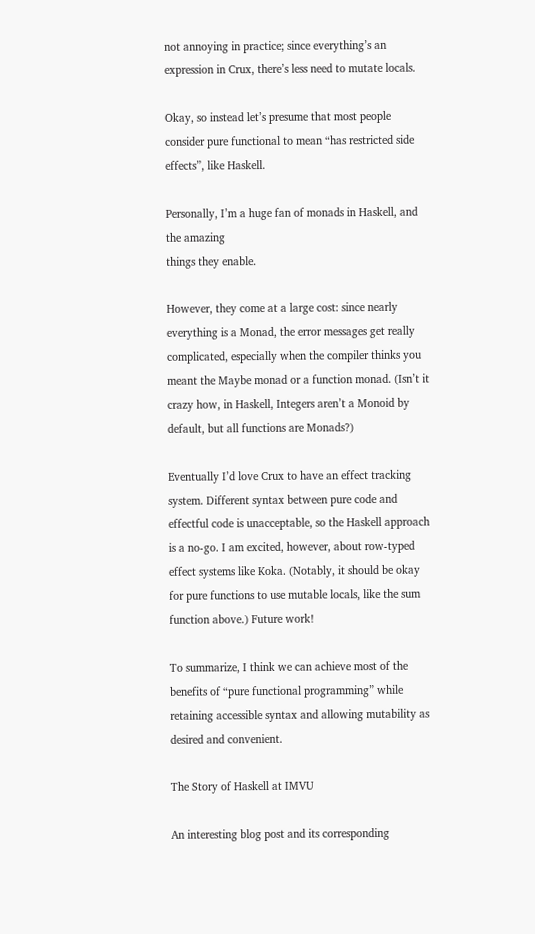not annoying in practice; since everything’s an expression in Crux, there’s less need to mutate locals.

Okay, so instead let’s presume that most people consider pure functional to mean “has restricted side effects”, like Haskell.

Personally, I’m a huge fan of monads in Haskell, and the amazing
things they enable.

However, they come at a large cost: since nearly everything is a Monad, the error messages get really complicated, especially when the compiler thinks you meant the Maybe monad or a function monad. (Isn’t it crazy how, in Haskell, Integers aren’t a Monoid by default, but all functions are Monads?)

Eventually I’d love Crux to have an effect tracking system. Different syntax between pure code and effectful code is unacceptable, so the Haskell approach is a no-go. I am excited, however, about row-typed effect systems like Koka. (Notably, it should be okay for pure functions to use mutable locals, like the sum function above.) Future work!

To summarize, I think we can achieve most of the benefits of “pure functional programming” while retaining accessible syntax and allowing mutability as desired and convenient.

The Story of Haskell at IMVU

An interesting blog post and its corresponding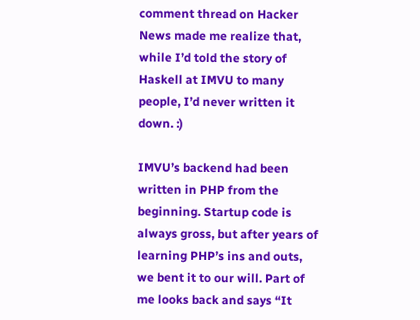comment thread on Hacker News made me realize that, while I’d told the story of Haskell at IMVU to many people, I’d never written it down. :)

IMVU’s backend had been written in PHP from the beginning. Startup code is always gross, but after years of learning PHP’s ins and outs, we bent it to our will. Part of me looks back and says “It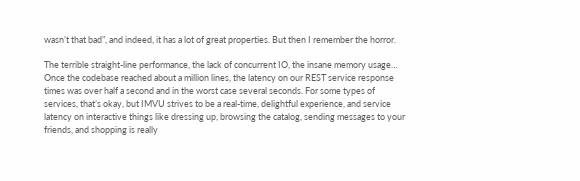wasn’t that bad”, and indeed, it has a lot of great properties. But then I remember the horror.

The terrible straight-line performance, the lack of concurrent IO, the insane memory usage… Once the codebase reached about a million lines, the latency on our REST service response times was over half a second and in the worst case several seconds. For some types of services, that’s okay, but IMVU strives to be a real-time, delightful experience, and service latency on interactive things like dressing up, browsing the catalog, sending messages to your friends, and shopping is really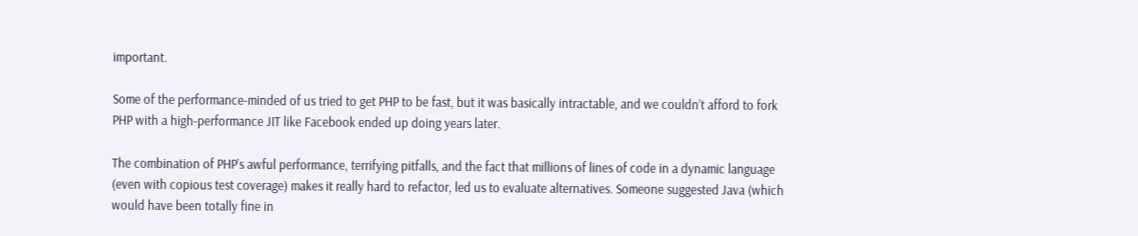important.

Some of the performance-minded of us tried to get PHP to be fast, but it was basically intractable, and we couldn’t afford to fork PHP with a high-performance JIT like Facebook ended up doing years later.

The combination of PHP’s awful performance, terrifying pitfalls, and the fact that millions of lines of code in a dynamic language (even with copious test coverage) makes it really hard to refactor, led us to evaluate alternatives. Someone suggested Java (which would have been totally fine in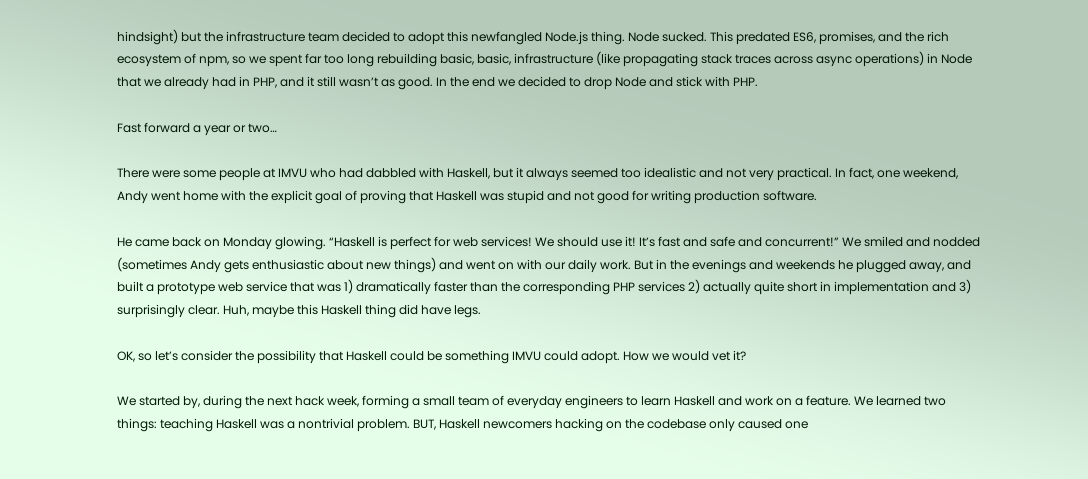hindsight) but the infrastructure team decided to adopt this newfangled Node.js thing. Node sucked. This predated ES6, promises, and the rich ecosystem of npm, so we spent far too long rebuilding basic, basic, infrastructure (like propagating stack traces across async operations) in Node that we already had in PHP, and it still wasn’t as good. In the end we decided to drop Node and stick with PHP.

Fast forward a year or two…

There were some people at IMVU who had dabbled with Haskell, but it always seemed too idealistic and not very practical. In fact, one weekend, Andy went home with the explicit goal of proving that Haskell was stupid and not good for writing production software.

He came back on Monday glowing. “Haskell is perfect for web services! We should use it! It’s fast and safe and concurrent!” We smiled and nodded (sometimes Andy gets enthusiastic about new things) and went on with our daily work. But in the evenings and weekends he plugged away, and built a prototype web service that was 1) dramatically faster than the corresponding PHP services 2) actually quite short in implementation and 3) surprisingly clear. Huh, maybe this Haskell thing did have legs.

OK, so let’s consider the possibility that Haskell could be something IMVU could adopt. How we would vet it?

We started by, during the next hack week, forming a small team of everyday engineers to learn Haskell and work on a feature. We learned two things: teaching Haskell was a nontrivial problem. BUT, Haskell newcomers hacking on the codebase only caused one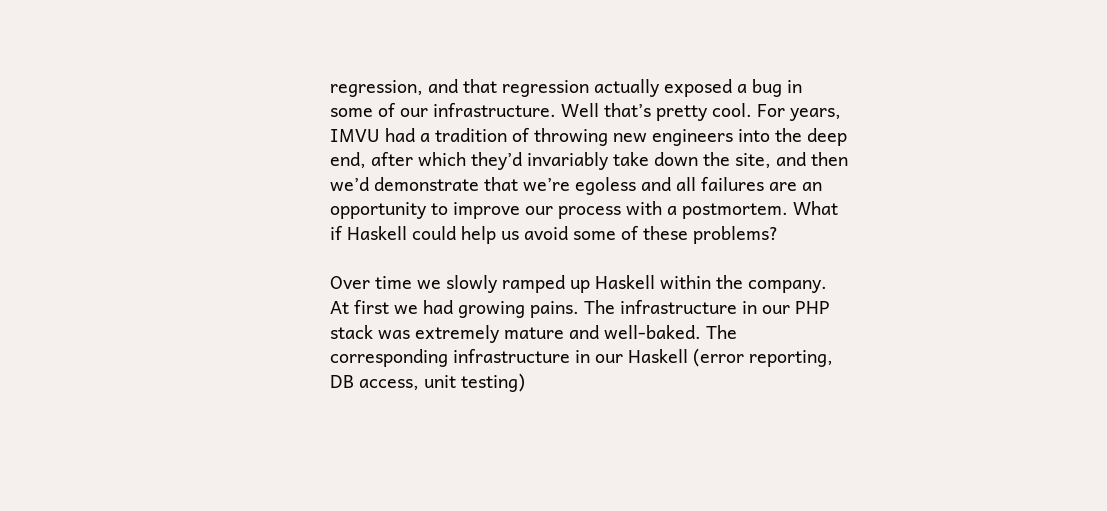regression, and that regression actually exposed a bug in some of our infrastructure. Well that’s pretty cool. For years, IMVU had a tradition of throwing new engineers into the deep end, after which they’d invariably take down the site, and then we’d demonstrate that we’re egoless and all failures are an opportunity to improve our process with a postmortem. What if Haskell could help us avoid some of these problems?

Over time we slowly ramped up Haskell within the company. At first we had growing pains. The infrastructure in our PHP stack was extremely mature and well-baked. The corresponding infrastructure in our Haskell (error reporting, DB access, unit testing)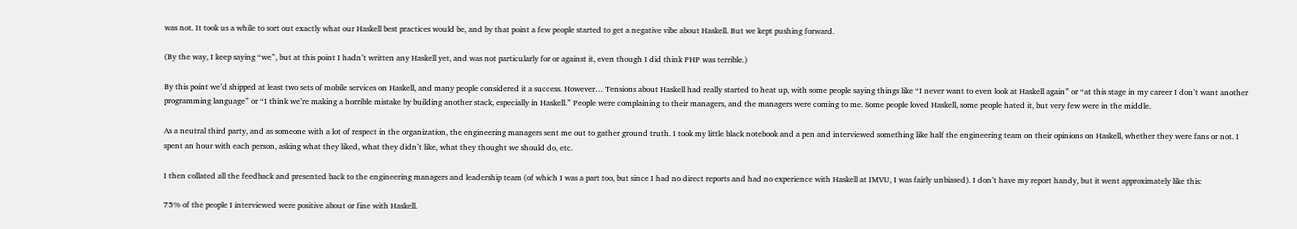was not. It took us a while to sort out exactly what our Haskell best practices would be, and by that point a few people started to get a negative vibe about Haskell. But we kept pushing forward.

(By the way, I keep saying “we”, but at this point I hadn’t written any Haskell yet, and was not particularly for or against it, even though I did think PHP was terrible.)

By this point we’d shipped at least two sets of mobile services on Haskell, and many people considered it a success. However… Tensions about Haskell had really started to heat up, with some people saying things like “I never want to even look at Haskell again” or “at this stage in my career I don’t want another programming language” or “I think we’re making a horrible mistake by building another stack, especially in Haskell.” People were complaining to their managers, and the managers were coming to me. Some people loved Haskell, some people hated it, but very few were in the middle.

As a neutral third party, and as someone with a lot of respect in the organization, the engineering managers sent me out to gather ground truth. I took my little black notebook and a pen and interviewed something like half the engineering team on their opinions on Haskell, whether they were fans or not. I spent an hour with each person, asking what they liked, what they didn’t like, what they thought we should do, etc.

I then collated all the feedback and presented back to the engineering managers and leadership team (of which I was a part too, but since I had no direct reports and had no experience with Haskell at IMVU, I was fairly unbiased). I don’t have my report handy, but it went approximately like this:

75% of the people I interviewed were positive about or fine with Haskell.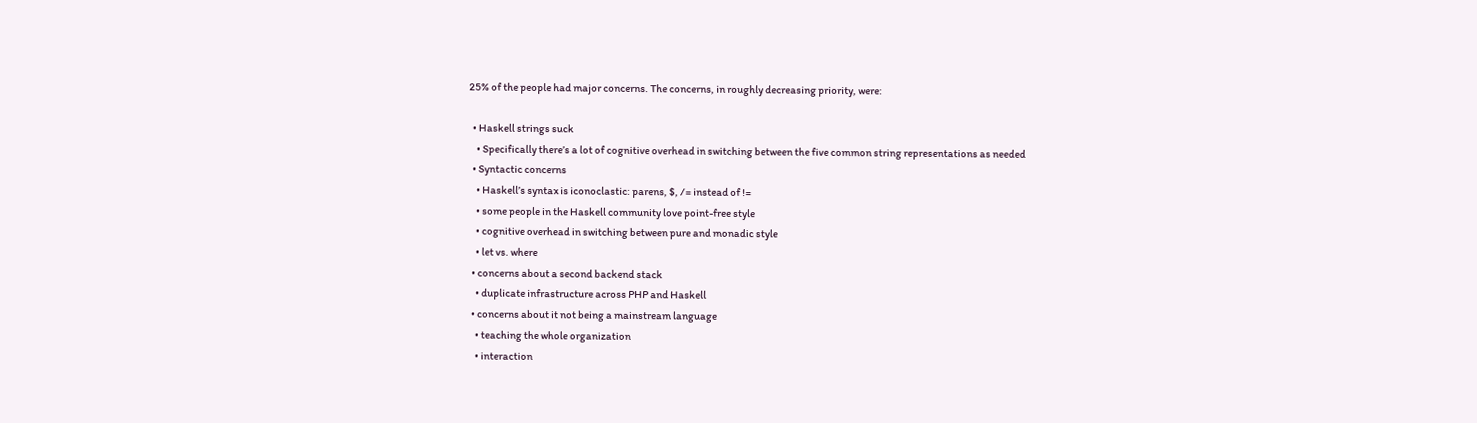25% of the people had major concerns. The concerns, in roughly decreasing priority, were:

  • Haskell strings suck
    • Specifically there’s a lot of cognitive overhead in switching between the five common string representations as needed
  • Syntactic concerns
    • Haskell’s syntax is iconoclastic: parens, $, /= instead of !=
    • some people in the Haskell community love point-free style
    • cognitive overhead in switching between pure and monadic style
    • let vs. where
  • concerns about a second backend stack
    • duplicate infrastructure across PHP and Haskell
  • concerns about it not being a mainstream language
    • teaching the whole organization
    • interaction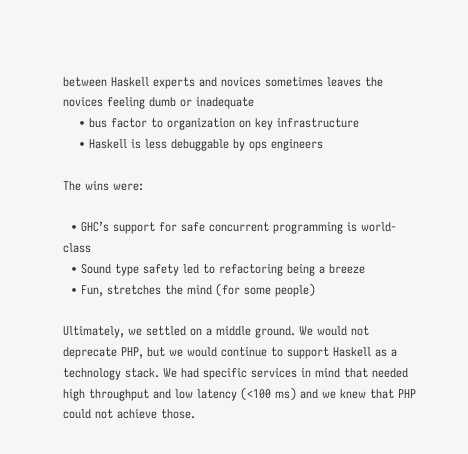between Haskell experts and novices sometimes leaves the novices feeling dumb or inadequate
    • bus factor to organization on key infrastructure
    • Haskell is less debuggable by ops engineers

The wins were:

  • GHC’s support for safe concurrent programming is world-class
  • Sound type safety led to refactoring being a breeze
  • Fun, stretches the mind (for some people)

Ultimately, we settled on a middle ground. We would not deprecate PHP, but we would continue to support Haskell as a technology stack. We had specific services in mind that needed high throughput and low latency (<100 ms) and we knew that PHP could not achieve those.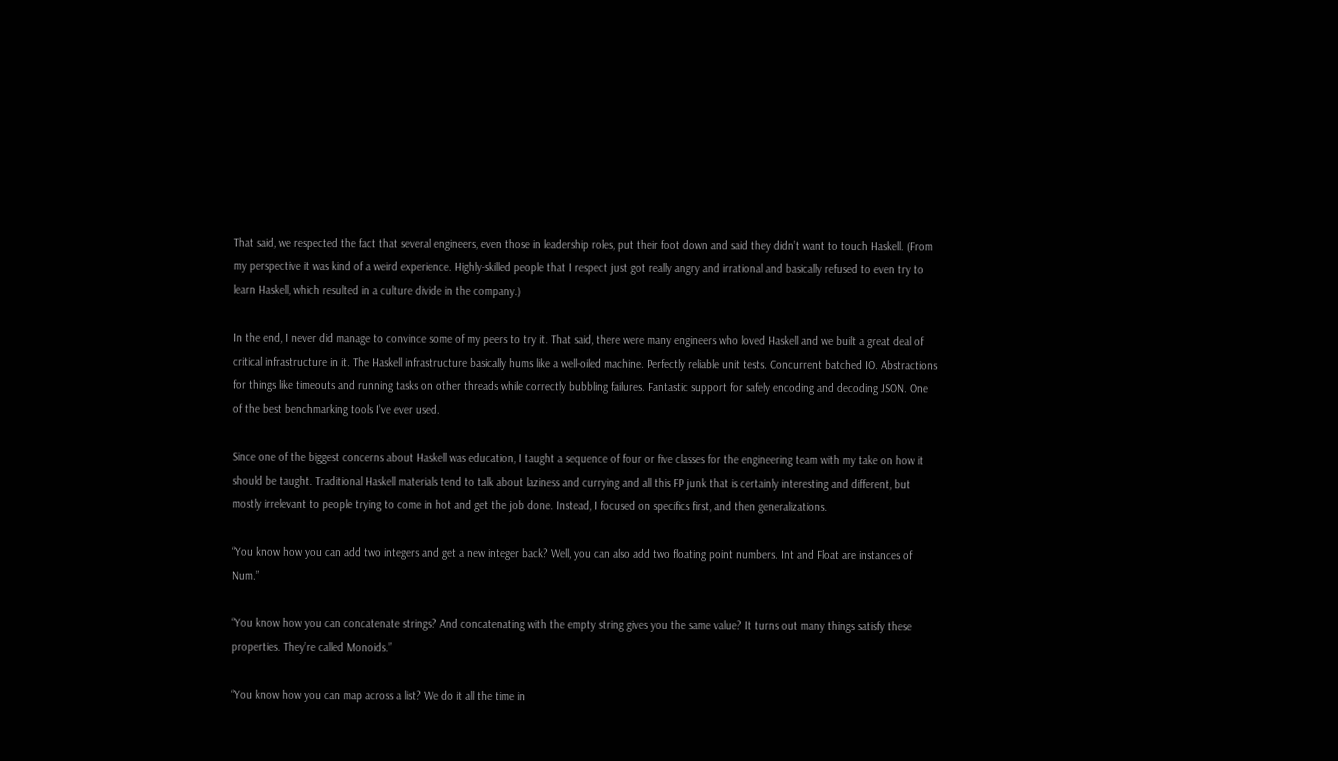That said, we respected the fact that several engineers, even those in leadership roles, put their foot down and said they didn’t want to touch Haskell. (From my perspective it was kind of a weird experience. Highly-skilled people that I respect just got really angry and irrational and basically refused to even try to learn Haskell, which resulted in a culture divide in the company.)

In the end, I never did manage to convince some of my peers to try it. That said, there were many engineers who loved Haskell and we built a great deal of critical infrastructure in it. The Haskell infrastructure basically hums like a well-oiled machine. Perfectly reliable unit tests. Concurrent batched IO. Abstractions for things like timeouts and running tasks on other threads while correctly bubbling failures. Fantastic support for safely encoding and decoding JSON. One of the best benchmarking tools I’ve ever used.

Since one of the biggest concerns about Haskell was education, I taught a sequence of four or five classes for the engineering team with my take on how it should be taught. Traditional Haskell materials tend to talk about laziness and currying and all this FP junk that is certainly interesting and different, but mostly irrelevant to people trying to come in hot and get the job done. Instead, I focused on specifics first, and then generalizations.

“You know how you can add two integers and get a new integer back? Well, you can also add two floating point numbers. Int and Float are instances of Num.”

“You know how you can concatenate strings? And concatenating with the empty string gives you the same value? It turns out many things satisfy these properties. They’re called Monoids.”

“You know how you can map across a list? We do it all the time in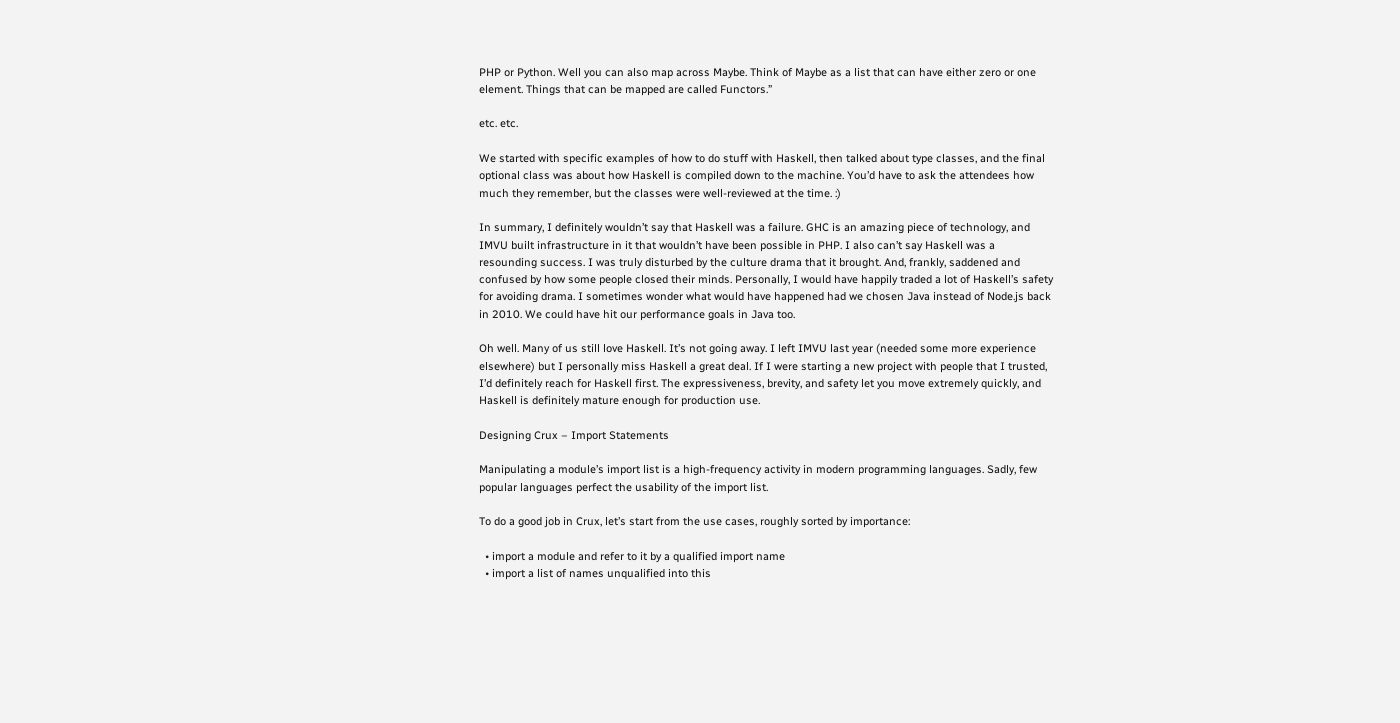PHP or Python. Well you can also map across Maybe. Think of Maybe as a list that can have either zero or one element. Things that can be mapped are called Functors.”

etc. etc.

We started with specific examples of how to do stuff with Haskell, then talked about type classes, and the final optional class was about how Haskell is compiled down to the machine. You’d have to ask the attendees how much they remember, but the classes were well-reviewed at the time. :)

In summary, I definitely wouldn’t say that Haskell was a failure. GHC is an amazing piece of technology, and IMVU built infrastructure in it that wouldn’t have been possible in PHP. I also can’t say Haskell was a resounding success. I was truly disturbed by the culture drama that it brought. And, frankly, saddened and confused by how some people closed their minds. Personally, I would have happily traded a lot of Haskell’s safety for avoiding drama. I sometimes wonder what would have happened had we chosen Java instead of Node.js back in 2010. We could have hit our performance goals in Java too.

Oh well. Many of us still love Haskell. It’s not going away. I left IMVU last year (needed some more experience elsewhere) but I personally miss Haskell a great deal. If I were starting a new project with people that I trusted, I’d definitely reach for Haskell first. The expressiveness, brevity, and safety let you move extremely quickly, and Haskell is definitely mature enough for production use.

Designing Crux – Import Statements

Manipulating a module’s import list is a high-frequency activity in modern programming languages. Sadly, few popular languages perfect the usability of the import list.

To do a good job in Crux, let’s start from the use cases, roughly sorted by importance:

  • import a module and refer to it by a qualified import name
  • import a list of names unqualified into this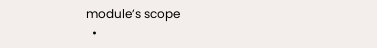module’s scope
  •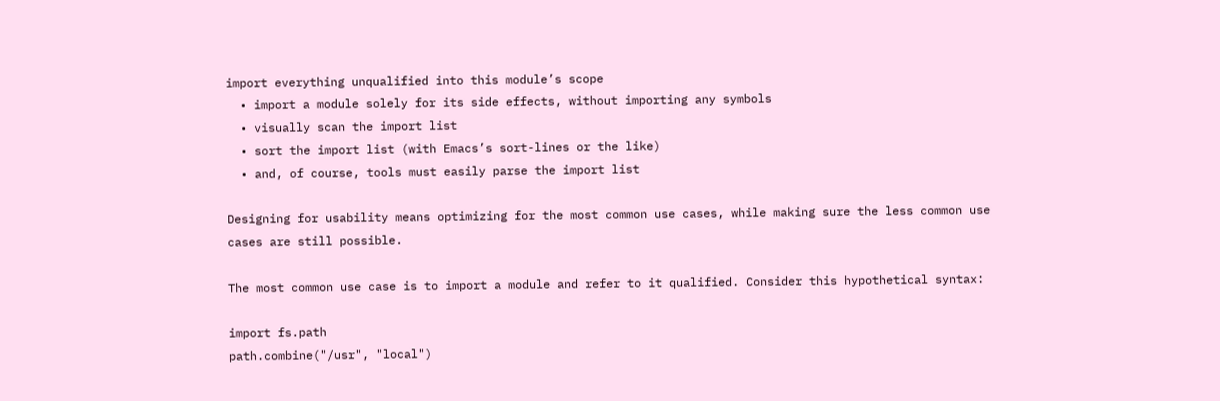import everything unqualified into this module’s scope
  • import a module solely for its side effects, without importing any symbols
  • visually scan the import list
  • sort the import list (with Emacs’s sort-lines or the like)
  • and, of course, tools must easily parse the import list

Designing for usability means optimizing for the most common use cases, while making sure the less common use cases are still possible.

The most common use case is to import a module and refer to it qualified. Consider this hypothetical syntax:

import fs.path
path.combine("/usr", "local")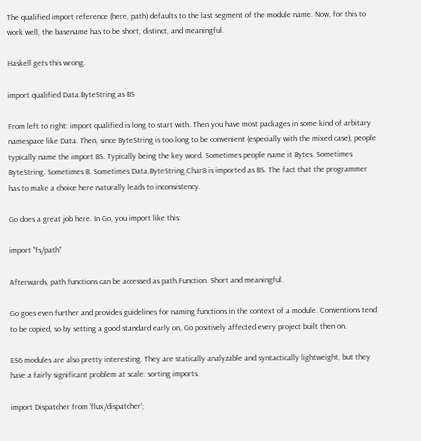The qualified import reference (here, path) defaults to the last segment of the module name. Now, for this to work well, the basename has to be short, distinct, and meaningful.

Haskell gets this wrong.

import qualified Data.ByteString as BS

From left to right: import qualified is long to start with. Then you have most packages in some kind of arbitary namespace like Data. Then, since ByteString is too long to be convenient (especially with the mixed case), people typically name the import BS. Typically being the key word. Sometimes people name it Bytes. Sometimes ByteString. Sometimes B. Sometimes Data.ByteString.Char8 is imported as BS. The fact that the programmer has to make a choice here naturally leads to inconsistency.

Go does a great job here. In Go, you import like this:

import "fs/path"

Afterwards, path functions can be accessed as path.Function. Short and meaningful.

Go goes even further and provides guidelines for naming functions in the context of a module. Conventions tend to be copied, so by setting a good standard early on, Go positively affected every project built then on.

ES6 modules are also pretty interesting. They are statically analyzable and syntactically lightweight, but they have a fairly significant problem at scale: sorting imports.

import Dispatcher from 'flux/dispatcher';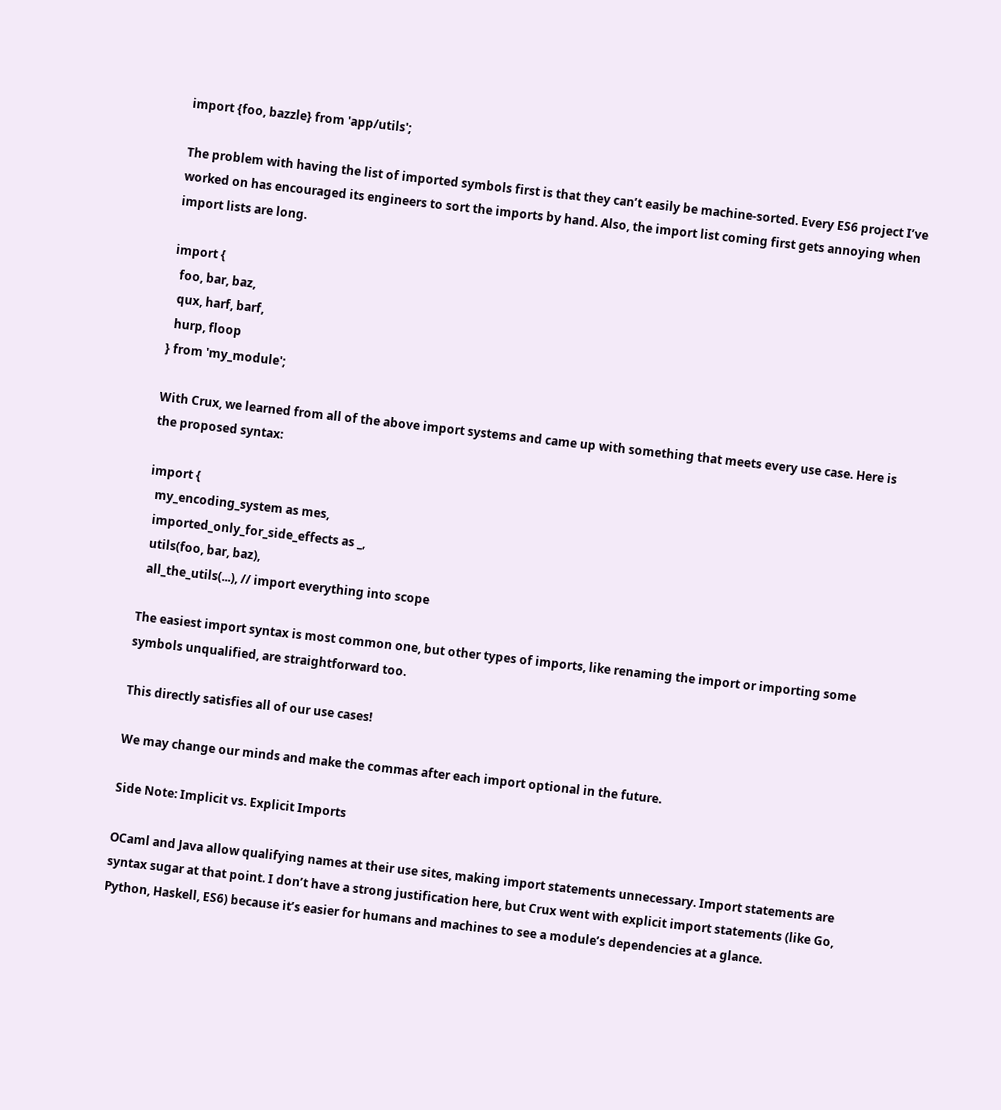import {foo, bazzle} from 'app/utils';

The problem with having the list of imported symbols first is that they can’t easily be machine-sorted. Every ES6 project I’ve worked on has encouraged its engineers to sort the imports by hand. Also, the import list coming first gets annoying when import lists are long.

import {
  foo, bar, baz,
  qux, harf, barf,
  hurp, floop
} from 'my_module';

With Crux, we learned from all of the above import systems and came up with something that meets every use case. Here is the proposed syntax:

import {
  my_encoding_system as mes,
  imported_only_for_side_effects as _,
  utils(foo, bar, baz),
  all_the_utils(...), // import everything into scope

The easiest import syntax is most common one, but other types of imports, like renaming the import or importing some symbols unqualified, are straightforward too.

This directly satisfies all of our use cases!

We may change our minds and make the commas after each import optional in the future.

Side Note: Implicit vs. Explicit Imports

OCaml and Java allow qualifying names at their use sites, making import statements unnecessary. Import statements are syntax sugar at that point. I don’t have a strong justification here, but Crux went with explicit import statements (like Go, Python, Haskell, ES6) because it’s easier for humans and machines to see a module’s dependencies at a glance.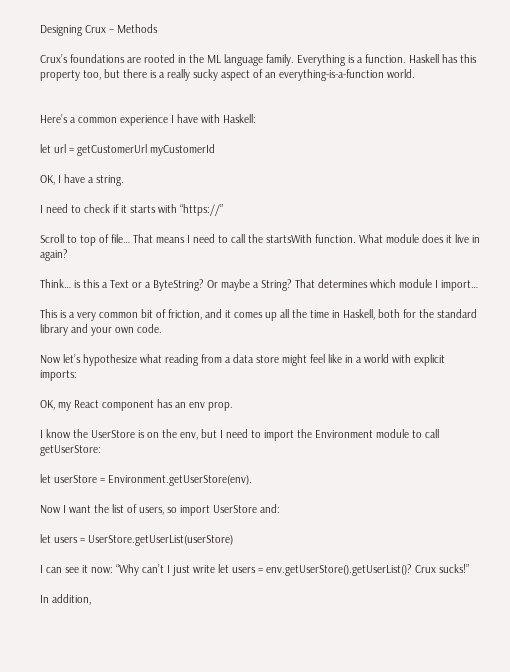Designing Crux – Methods

Crux’s foundations are rooted in the ML language family. Everything is a function. Haskell has this property too, but there is a really sucky aspect of an everything-is-a-function world.


Here’s a common experience I have with Haskell:

let url = getCustomerUrl myCustomerId

OK, I have a string.

I need to check if it starts with “https://”

Scroll to top of file… That means I need to call the startsWith function. What module does it live in again?

Think… is this a Text or a ByteString? Or maybe a String? That determines which module I import…

This is a very common bit of friction, and it comes up all the time in Haskell, both for the standard library and your own code.

Now let’s hypothesize what reading from a data store might feel like in a world with explicit imports:

OK, my React component has an env prop.

I know the UserStore is on the env, but I need to import the Environment module to call getUserStore:

let userStore = Environment.getUserStore(env).

Now I want the list of users, so import UserStore and:

let users = UserStore.getUserList(userStore)

I can see it now: “Why can’t I just write let users = env.getUserStore().getUserList()? Crux sucks!”

In addition,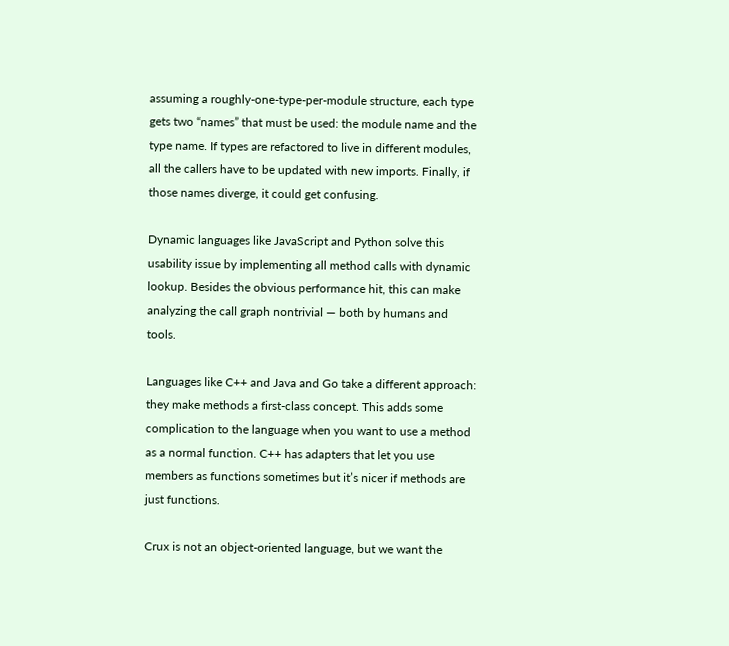assuming a roughly-one-type-per-module structure, each type gets two “names” that must be used: the module name and the type name. If types are refactored to live in different modules, all the callers have to be updated with new imports. Finally, if those names diverge, it could get confusing.

Dynamic languages like JavaScript and Python solve this usability issue by implementing all method calls with dynamic lookup. Besides the obvious performance hit, this can make analyzing the call graph nontrivial — both by humans and tools.

Languages like C++ and Java and Go take a different approach: they make methods a first-class concept. This adds some complication to the language when you want to use a method as a normal function. C++ has adapters that let you use members as functions sometimes but it’s nicer if methods are just functions.

Crux is not an object-oriented language, but we want the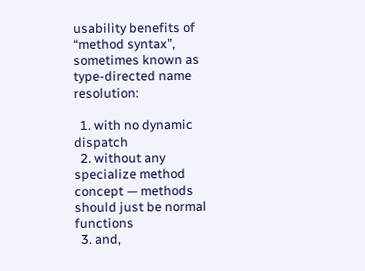usability benefits of “method syntax”, sometimes known as type-directed name resolution:

  1. with no dynamic dispatch
  2. without any specialize method concept — methods should just be normal functions
  3. and,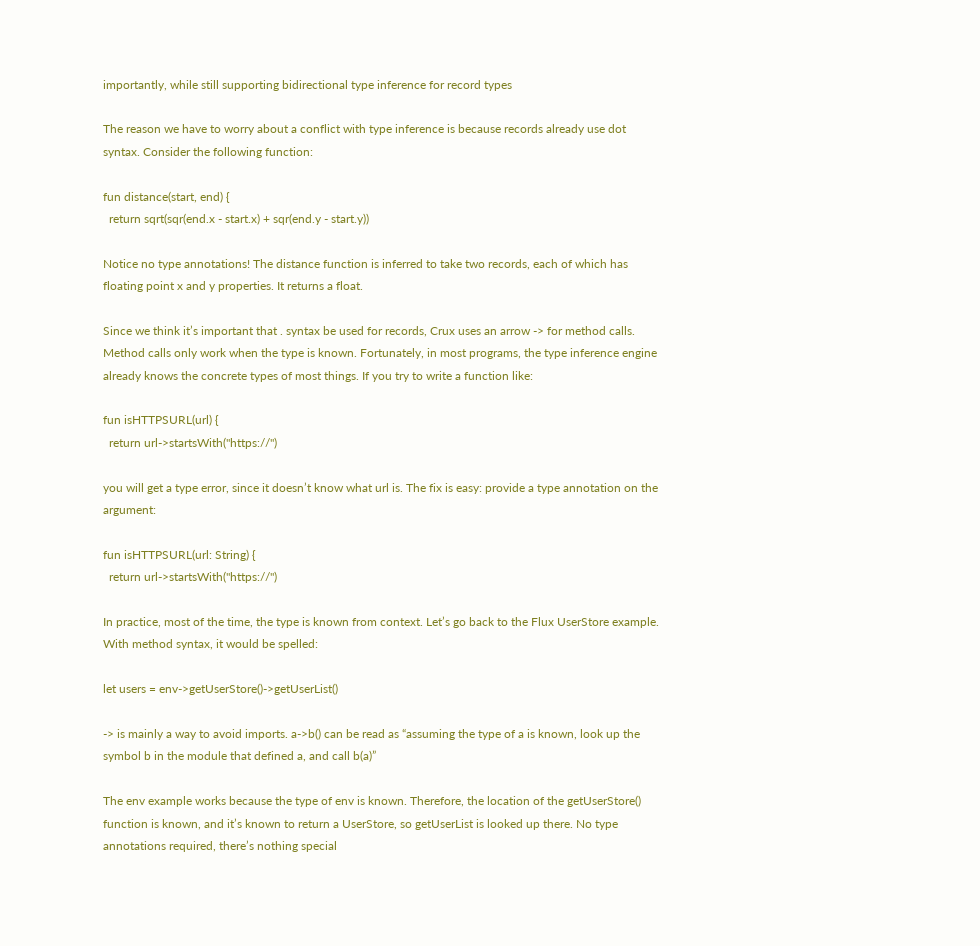importantly, while still supporting bidirectional type inference for record types

The reason we have to worry about a conflict with type inference is because records already use dot syntax. Consider the following function:

fun distance(start, end) {
  return sqrt(sqr(end.x - start.x) + sqr(end.y - start.y))

Notice no type annotations! The distance function is inferred to take two records, each of which has floating point x and y properties. It returns a float.

Since we think it’s important that . syntax be used for records, Crux uses an arrow -> for method calls. Method calls only work when the type is known. Fortunately, in most programs, the type inference engine already knows the concrete types of most things. If you try to write a function like:

fun isHTTPSURL(url) {
  return url->startsWith("https://")

you will get a type error, since it doesn’t know what url is. The fix is easy: provide a type annotation on the argument:

fun isHTTPSURL(url: String) {
  return url->startsWith("https://")

In practice, most of the time, the type is known from context. Let’s go back to the Flux UserStore example. With method syntax, it would be spelled:

let users = env->getUserStore()->getUserList()

-> is mainly a way to avoid imports. a->b() can be read as “assuming the type of a is known, look up the symbol b in the module that defined a, and call b(a)”

The env example works because the type of env is known. Therefore, the location of the getUserStore() function is known, and it’s known to return a UserStore, so getUserList is looked up there. No type annotations required, there’s nothing special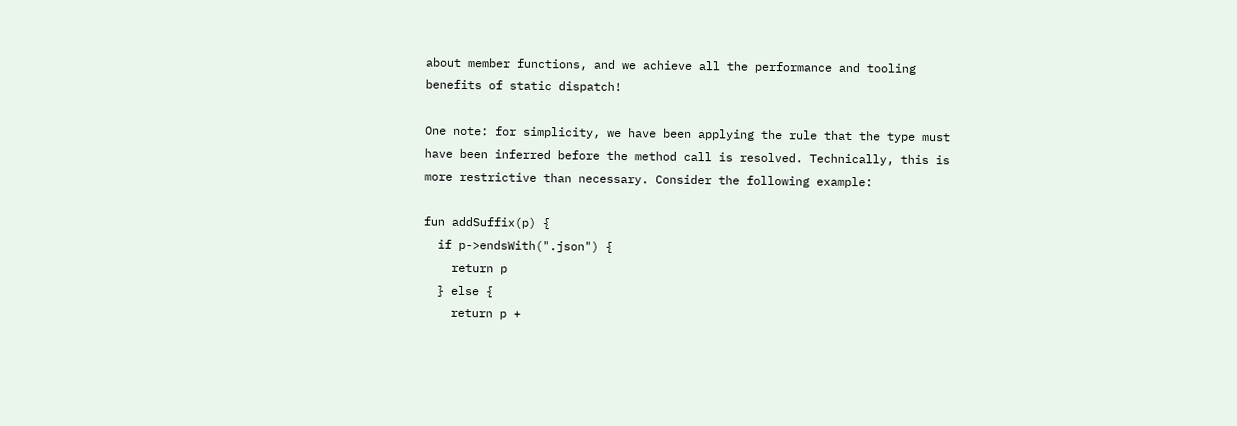about member functions, and we achieve all the performance and tooling benefits of static dispatch!

One note: for simplicity, we have been applying the rule that the type must have been inferred before the method call is resolved. Technically, this is more restrictive than necessary. Consider the following example:

fun addSuffix(p) {
  if p->endsWith(".json") {
    return p
  } else {
    return p +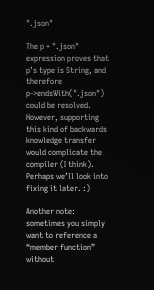".json"

The p + ".json" expression proves that p’s type is String, and therefore p->endsWith(".json") could be resolved. However, supporting this kind of backwards knowledge transfer would complicate the compiler (I think). Perhaps we’ll look into fixing it later. :)

Another note: sometimes you simply want to reference a “member function” without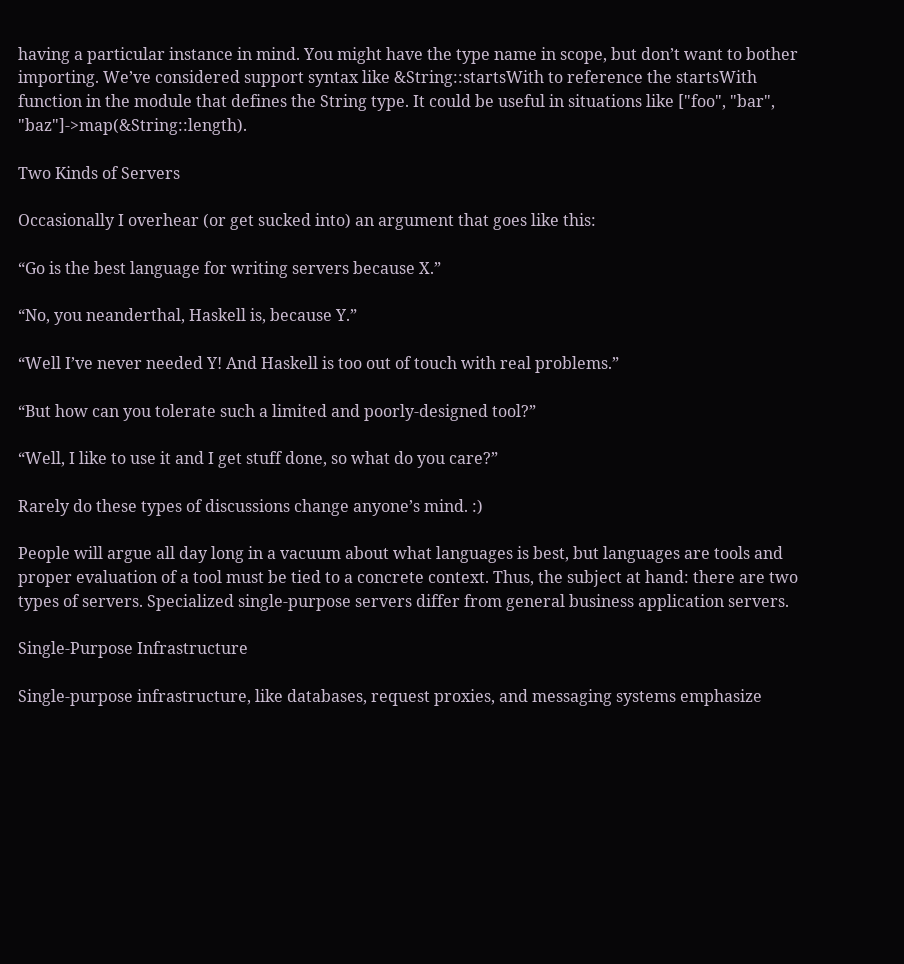having a particular instance in mind. You might have the type name in scope, but don’t want to bother importing. We’ve considered support syntax like &String::startsWith to reference the startsWith function in the module that defines the String type. It could be useful in situations like ["foo", "bar", "baz"]->map(&String::length).

Two Kinds of Servers

Occasionally I overhear (or get sucked into) an argument that goes like this:

“Go is the best language for writing servers because X.”

“No, you neanderthal, Haskell is, because Y.”

“Well I’ve never needed Y! And Haskell is too out of touch with real problems.”

“But how can you tolerate such a limited and poorly-designed tool?”

“Well, I like to use it and I get stuff done, so what do you care?”

Rarely do these types of discussions change anyone’s mind. :)

People will argue all day long in a vacuum about what languages is best, but languages are tools and proper evaluation of a tool must be tied to a concrete context. Thus, the subject at hand: there are two types of servers. Specialized single-purpose servers differ from general business application servers.

Single-Purpose Infrastructure

Single-purpose infrastructure, like databases, request proxies, and messaging systems emphasize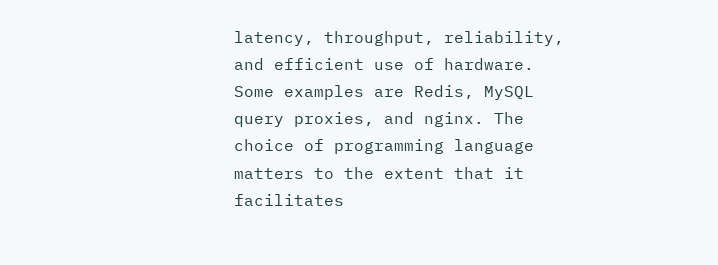latency, throughput, reliability, and efficient use of hardware. Some examples are Redis, MySQL query proxies, and nginx. The choice of programming language matters to the extent that it facilitates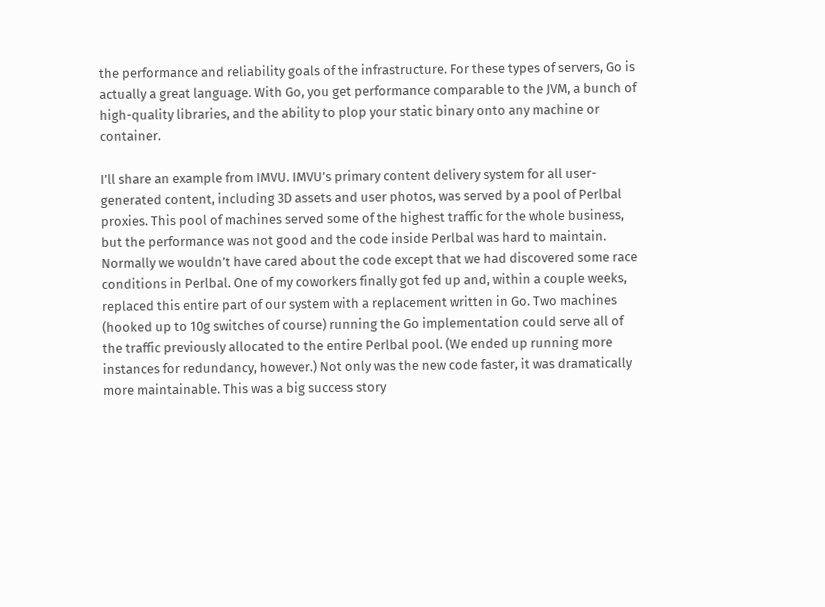the performance and reliability goals of the infrastructure. For these types of servers, Go is actually a great language. With Go, you get performance comparable to the JVM, a bunch of high-quality libraries, and the ability to plop your static binary onto any machine or container.

I’ll share an example from IMVU. IMVU’s primary content delivery system for all user-generated content, including 3D assets and user photos, was served by a pool of Perlbal proxies. This pool of machines served some of the highest traffic for the whole business, but the performance was not good and the code inside Perlbal was hard to maintain. Normally we wouldn’t have cared about the code except that we had discovered some race conditions in Perlbal. One of my coworkers finally got fed up and, within a couple weeks, replaced this entire part of our system with a replacement written in Go. Two machines (hooked up to 10g switches of course) running the Go implementation could serve all of the traffic previously allocated to the entire Perlbal pool. (We ended up running more instances for redundancy, however.) Not only was the new code faster, it was dramatically more maintainable. This was a big success story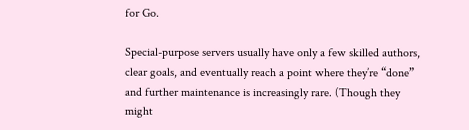for Go.

Special-purpose servers usually have only a few skilled authors, clear goals, and eventually reach a point where they’re “done” and further maintenance is increasingly rare. (Though they might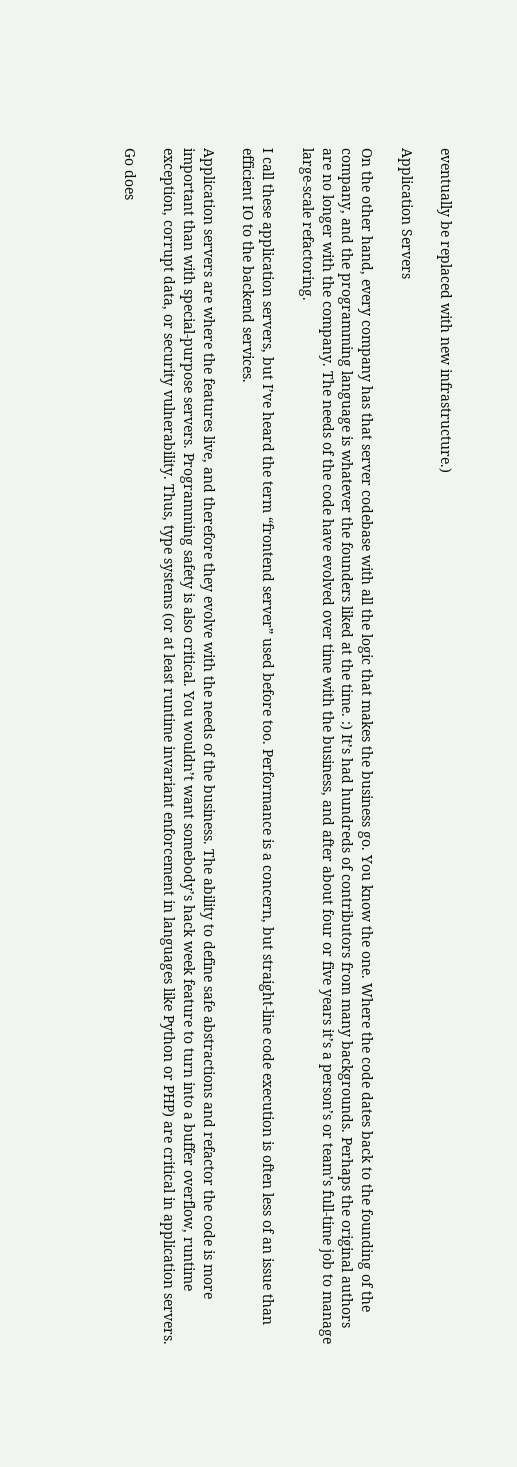eventually be replaced with new infrastructure.)

Application Servers

On the other hand, every company has that server codebase with all the logic that makes the business go. You know the one. Where the code dates back to the founding of the company, and the programming language is whatever the founders liked at the time. :) It’s had hundreds of contributors from many backgrounds. Perhaps the original authors are no longer with the company. The needs of the code have evolved over time with the business, and after about four or five years it’s a person’s or team’s full-time job to manage large-scale refactoring.

I call these application servers, but I’ve heard the term “frontend server” used before too. Performance is a concern, but straight-line code execution is often less of an issue than efficient IO to the backend services.

Application servers are where the features live, and therefore they evolve with the needs of the business. The ability to define safe abstractions and refactor the code is more important than with special-purpose servers. Programming safety is also critical. You wouldn’t want somebody’s hack week feature to turn into a buffer overflow, runtime exception, corrupt data, or security vulnerability. Thus, type systems (or at least runtime invariant enforcement in languages like Python or PHP) are critical in application servers.

Go does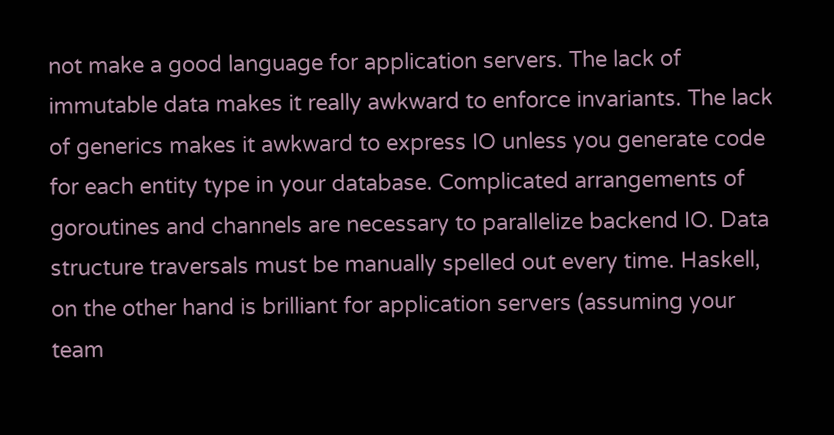not make a good language for application servers. The lack of immutable data makes it really awkward to enforce invariants. The lack of generics makes it awkward to express IO unless you generate code for each entity type in your database. Complicated arrangements of goroutines and channels are necessary to parallelize backend IO. Data structure traversals must be manually spelled out every time. Haskell, on the other hand is brilliant for application servers (assuming your team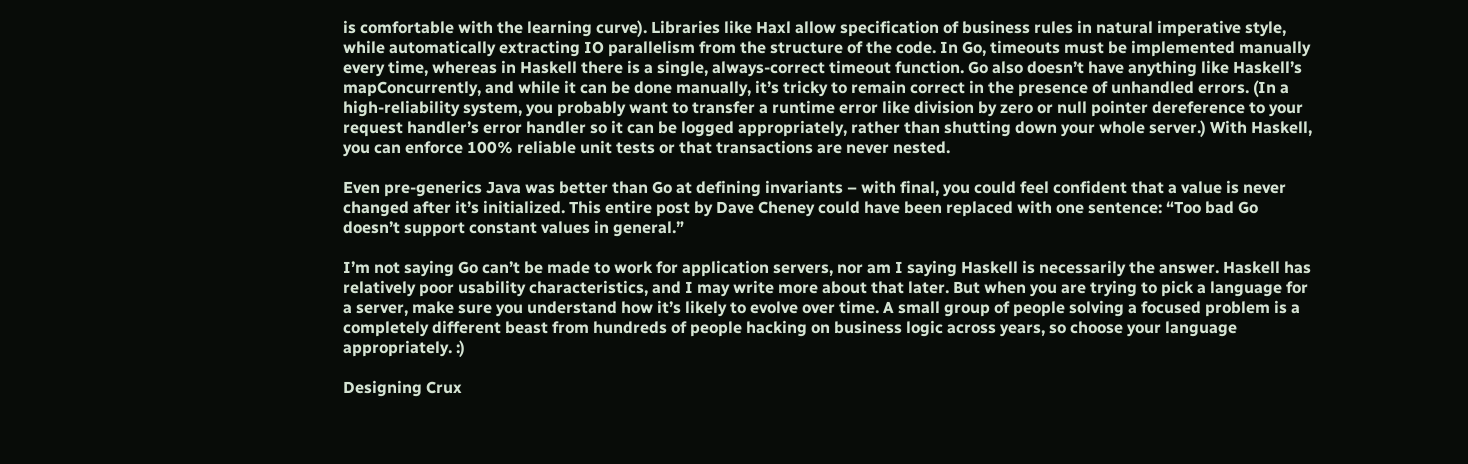is comfortable with the learning curve). Libraries like Haxl allow specification of business rules in natural imperative style, while automatically extracting IO parallelism from the structure of the code. In Go, timeouts must be implemented manually every time, whereas in Haskell there is a single, always-correct timeout function. Go also doesn’t have anything like Haskell’s mapConcurrently, and while it can be done manually, it’s tricky to remain correct in the presence of unhandled errors. (In a high-reliability system, you probably want to transfer a runtime error like division by zero or null pointer dereference to your request handler’s error handler so it can be logged appropriately, rather than shutting down your whole server.) With Haskell, you can enforce 100% reliable unit tests or that transactions are never nested.

Even pre-generics Java was better than Go at defining invariants – with final, you could feel confident that a value is never changed after it’s initialized. This entire post by Dave Cheney could have been replaced with one sentence: “Too bad Go doesn’t support constant values in general.”

I’m not saying Go can’t be made to work for application servers, nor am I saying Haskell is necessarily the answer. Haskell has relatively poor usability characteristics, and I may write more about that later. But when you are trying to pick a language for a server, make sure you understand how it’s likely to evolve over time. A small group of people solving a focused problem is a completely different beast from hundreds of people hacking on business logic across years, so choose your language appropriately. :)

Designing Crux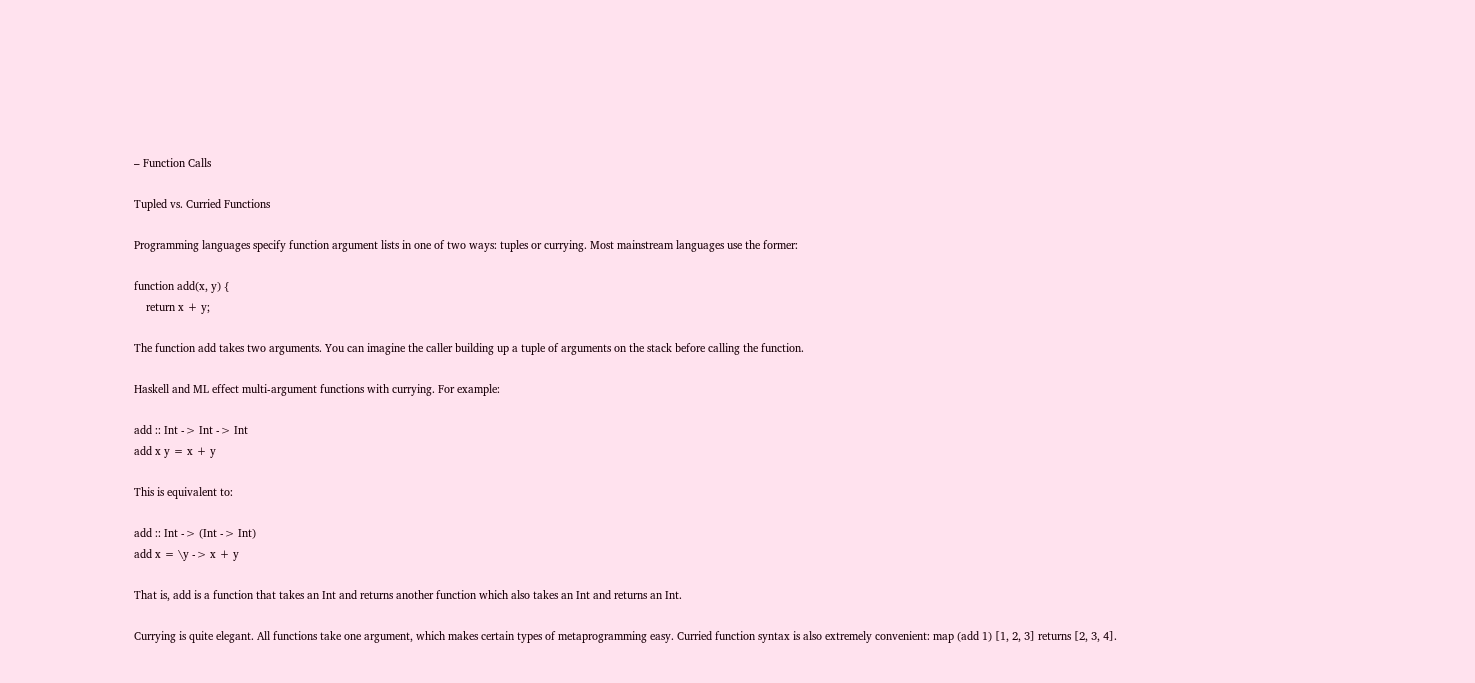– Function Calls

Tupled vs. Curried Functions

Programming languages specify function argument lists in one of two ways: tuples or currying. Most mainstream languages use the former:

function add(x, y) {
    return x + y;

The function add takes two arguments. You can imagine the caller building up a tuple of arguments on the stack before calling the function.

Haskell and ML effect multi-argument functions with currying. For example:

add :: Int -> Int -> Int
add x y = x + y

This is equivalent to:

add :: Int -> (Int -> Int)
add x = \y -> x + y

That is, add is a function that takes an Int and returns another function which also takes an Int and returns an Int.

Currying is quite elegant. All functions take one argument, which makes certain types of metaprogramming easy. Curried function syntax is also extremely convenient: map (add 1) [1, 2, 3] returns [2, 3, 4].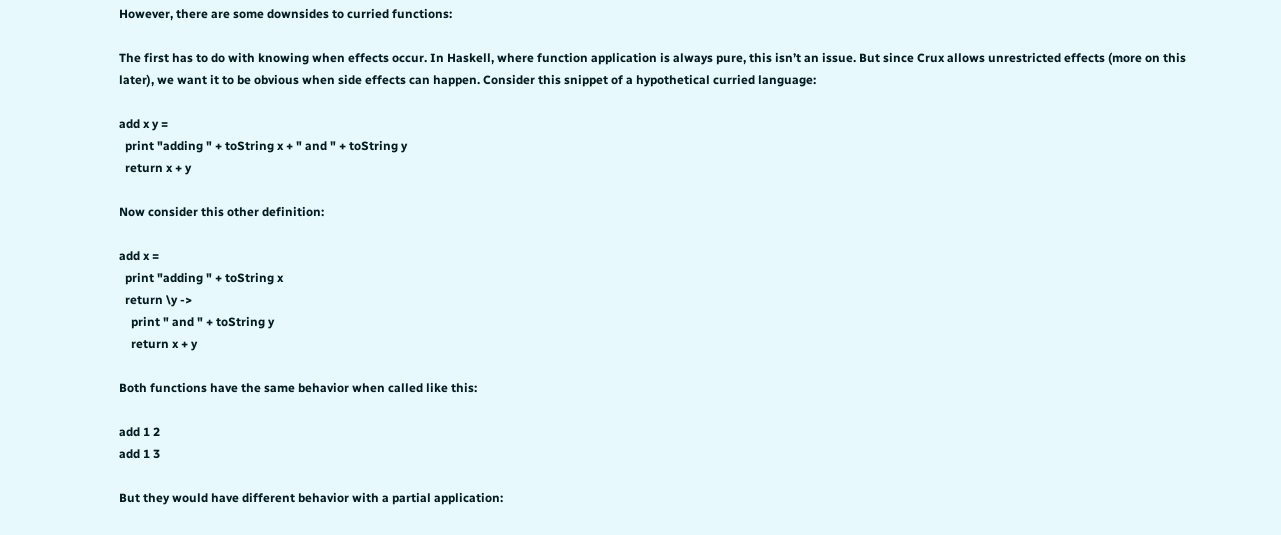However, there are some downsides to curried functions:

The first has to do with knowing when effects occur. In Haskell, where function application is always pure, this isn’t an issue. But since Crux allows unrestricted effects (more on this later), we want it to be obvious when side effects can happen. Consider this snippet of a hypothetical curried language:

add x y =
  print "adding " + toString x + " and " + toString y
  return x + y

Now consider this other definition:

add x =
  print "adding " + toString x
  return \y ->
    print " and " + toString y
    return x + y

Both functions have the same behavior when called like this:

add 1 2
add 1 3

But they would have different behavior with a partial application: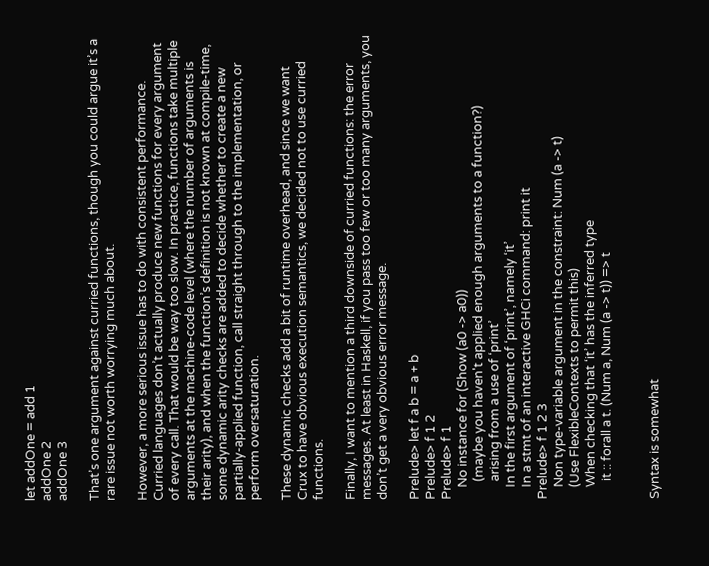let addOne = add 1
addOne 2
addOne 3

That’s one argument against curried functions, though you could argue it’s a rare issue not worth worrying much about.

However, a more serious issue has to do with consistent performance. Curried languages don’t actually produce new functions for every argument of every call. That would be way too slow. In practice, functions take multiple arguments at the machine-code level (where the number of arguments is their arity), and when the function’s definition is not known at compile-time, some dynamic arity checks are added to decide whether to create a new partially-applied function, call straight through to the implementation, or perform oversaturation.

These dynamic checks add a bit of runtime overhead, and since we want Crux to have obvious execution semantics, we decided not to use curried functions.

Finally, I want to mention a third downside of curried functions: the error messages. At least in Haskell, if you pass too few or too many arguments, you don’t get a very obvious error message.

Prelude> let f a b = a + b
Prelude> f 1 2
Prelude> f 1
    No instance for (Show (a0 -> a0))
      (maybe you haven't applied enough arguments to a function?)
      arising from a use of ‘print’
    In the first argument of ‘print’, namely ‘it’
    In a stmt of an interactive GHCi command: print it
Prelude> f 1 2 3
    Non type-variable argument in the constraint: Num (a -> t)
    (Use FlexibleContexts to permit this)
    When checking that ‘it’ has the inferred type
      it :: forall a t. (Num a, Num (a -> t)) => t


Syntax is somewhat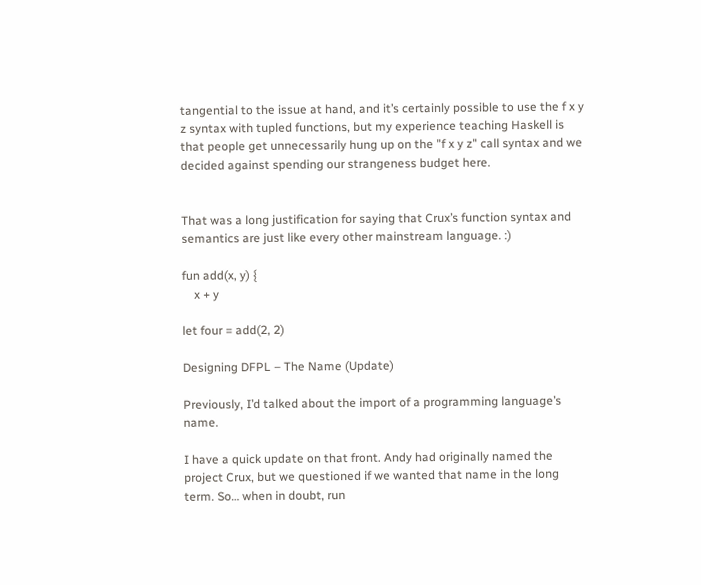tangential to the issue at hand, and it’s certainly possible to use the f x y z syntax with tupled functions, but my experience teaching Haskell is that people get unnecessarily hung up on the "f x y z" call syntax and we decided against spending our strangeness budget here.


That was a long justification for saying that Crux’s function syntax and semantics are just like every other mainstream language. :)

fun add(x, y) {
    x + y

let four = add(2, 2)

Designing DFPL – The Name (Update)

Previously, I’d talked about the import of a programming language’s name.

I have a quick update on that front. Andy had originally named the project Crux, but we questioned if we wanted that name in the long term. So… when in doubt, run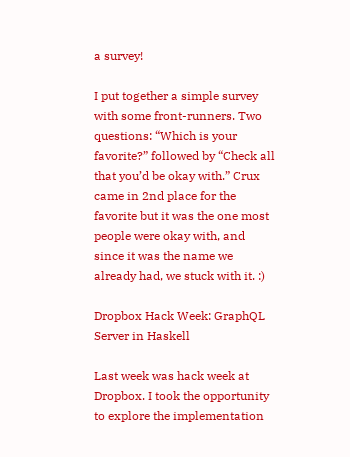a survey!

I put together a simple survey with some front-runners. Two questions: “Which is your favorite?” followed by “Check all that you’d be okay with.” Crux came in 2nd place for the favorite but it was the one most people were okay with, and since it was the name we already had, we stuck with it. :)

Dropbox Hack Week: GraphQL Server in Haskell

Last week was hack week at Dropbox. I took the opportunity to explore the implementation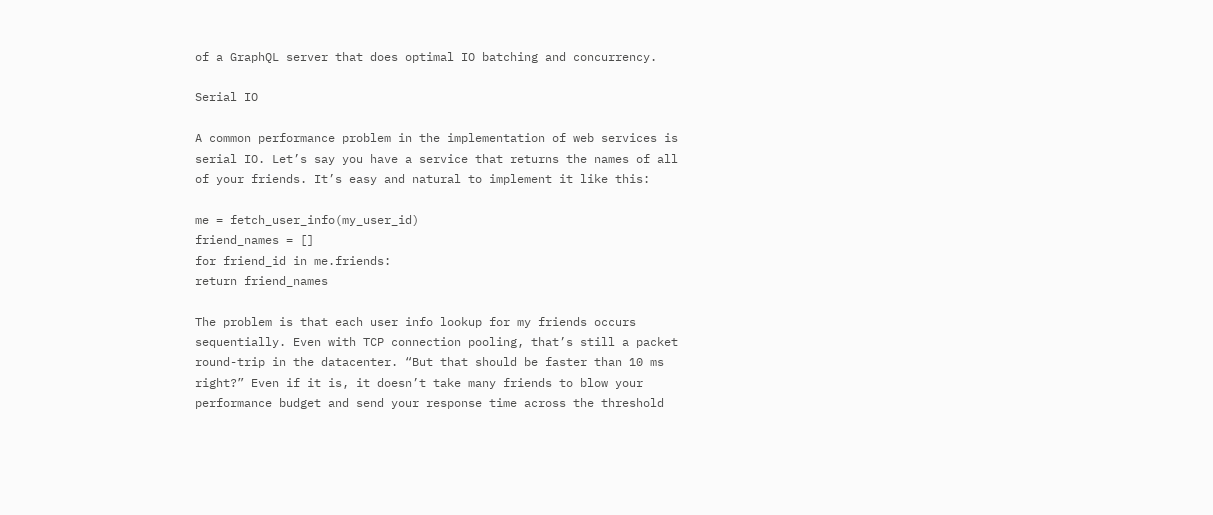of a GraphQL server that does optimal IO batching and concurrency.

Serial IO

A common performance problem in the implementation of web services is serial IO. Let’s say you have a service that returns the names of all of your friends. It’s easy and natural to implement it like this:

me = fetch_user_info(my_user_id)
friend_names = []
for friend_id in me.friends:
return friend_names

The problem is that each user info lookup for my friends occurs sequentially. Even with TCP connection pooling, that’s still a packet round-trip in the datacenter. “But that should be faster than 10 ms right?” Even if it is, it doesn’t take many friends to blow your performance budget and send your response time across the threshold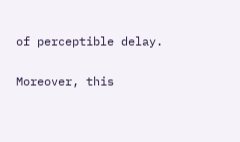of perceptible delay.

Moreover, this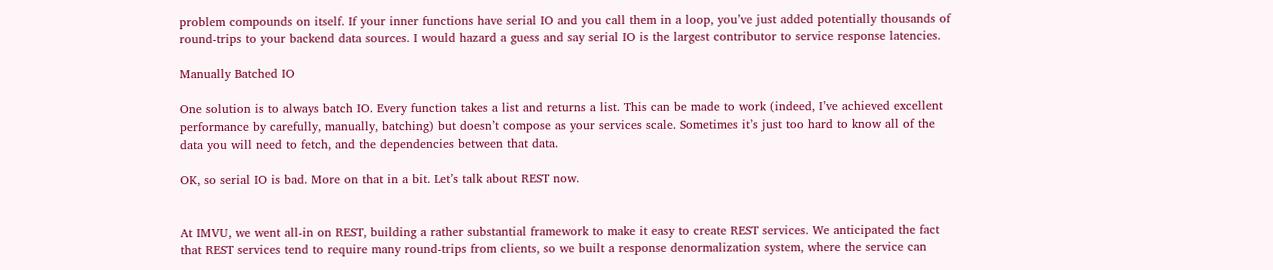problem compounds on itself. If your inner functions have serial IO and you call them in a loop, you’ve just added potentially thousands of round-trips to your backend data sources. I would hazard a guess and say serial IO is the largest contributor to service response latencies.

Manually Batched IO

One solution is to always batch IO. Every function takes a list and returns a list. This can be made to work (indeed, I’ve achieved excellent performance by carefully, manually, batching) but doesn’t compose as your services scale. Sometimes it’s just too hard to know all of the data you will need to fetch, and the dependencies between that data.

OK, so serial IO is bad. More on that in a bit. Let’s talk about REST now.


At IMVU, we went all-in on REST, building a rather substantial framework to make it easy to create REST services. We anticipated the fact that REST services tend to require many round-trips from clients, so we built a response denormalization system, where the service can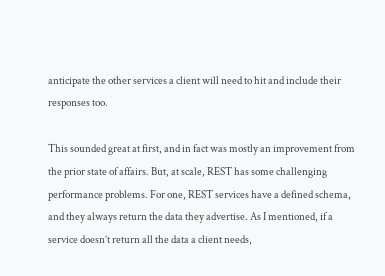anticipate the other services a client will need to hit and include their responses too.

This sounded great at first, and in fact was mostly an improvement from the prior state of affairs. But, at scale, REST has some challenging performance problems. For one, REST services have a defined schema, and they always return the data they advertise. As I mentioned, if a service doesn’t return all the data a client needs,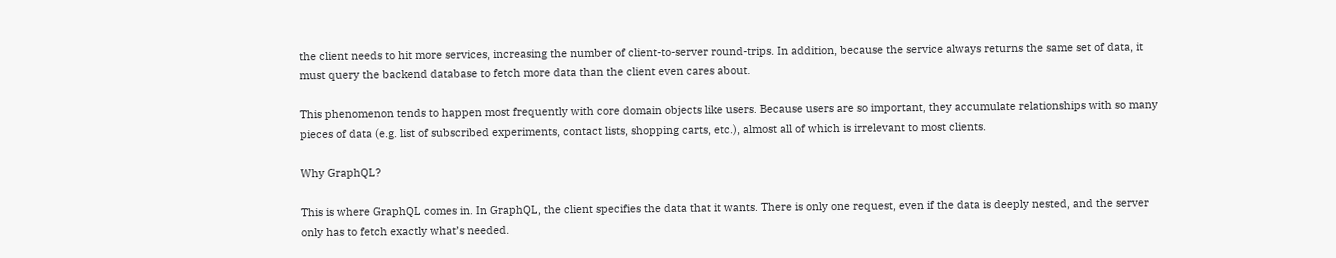the client needs to hit more services, increasing the number of client-to-server round-trips. In addition, because the service always returns the same set of data, it must query the backend database to fetch more data than the client even cares about.

This phenomenon tends to happen most frequently with core domain objects like users. Because users are so important, they accumulate relationships with so many pieces of data (e.g. list of subscribed experiments, contact lists, shopping carts, etc.), almost all of which is irrelevant to most clients.

Why GraphQL?

This is where GraphQL comes in. In GraphQL, the client specifies the data that it wants. There is only one request, even if the data is deeply nested, and the server only has to fetch exactly what’s needed.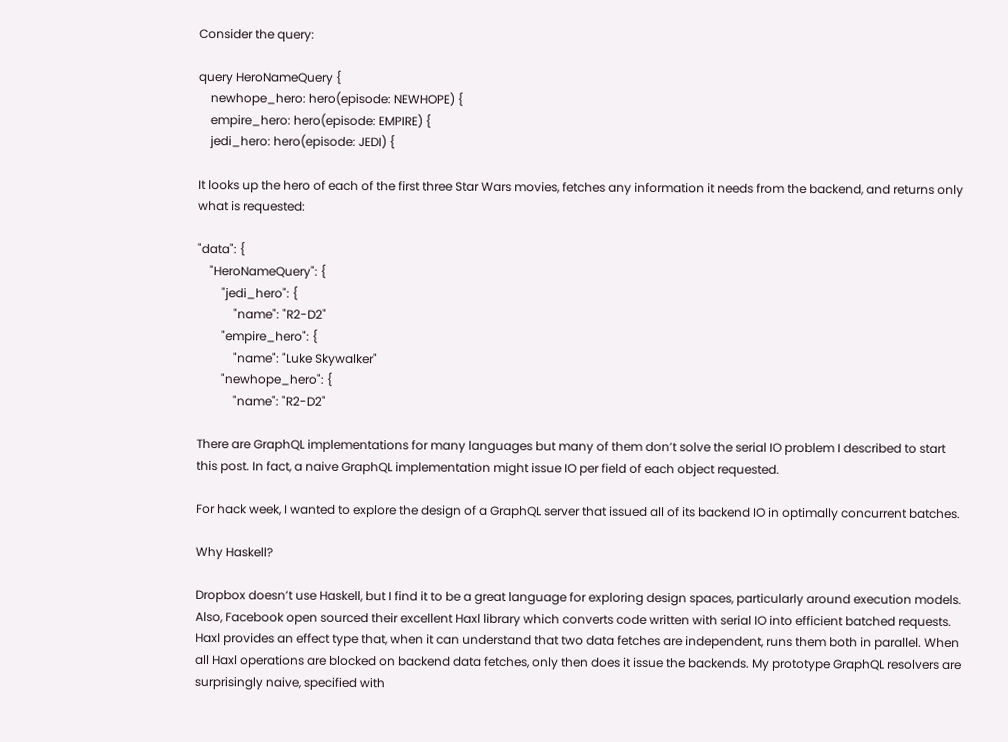Consider the query:

query HeroNameQuery {
    newhope_hero: hero(episode: NEWHOPE) {
    empire_hero: hero(episode: EMPIRE) {
    jedi_hero: hero(episode: JEDI) {

It looks up the hero of each of the first three Star Wars movies, fetches any information it needs from the backend, and returns only what is requested:

"data": {
    "HeroNameQuery": {
        "jedi_hero": {
            "name": "R2-D2"
        "empire_hero": {
            "name": "Luke Skywalker"
        "newhope_hero": {
            "name": "R2-D2"

There are GraphQL implementations for many languages but many of them don’t solve the serial IO problem I described to start this post. In fact, a naive GraphQL implementation might issue IO per field of each object requested.

For hack week, I wanted to explore the design of a GraphQL server that issued all of its backend IO in optimally concurrent batches.

Why Haskell?

Dropbox doesn’t use Haskell, but I find it to be a great language for exploring design spaces, particularly around execution models. Also, Facebook open sourced their excellent Haxl library which converts code written with serial IO into efficient batched requests. Haxl provides an effect type that, when it can understand that two data fetches are independent, runs them both in parallel. When all Haxl operations are blocked on backend data fetches, only then does it issue the backends. My prototype GraphQL resolvers are surprisingly naive, specified with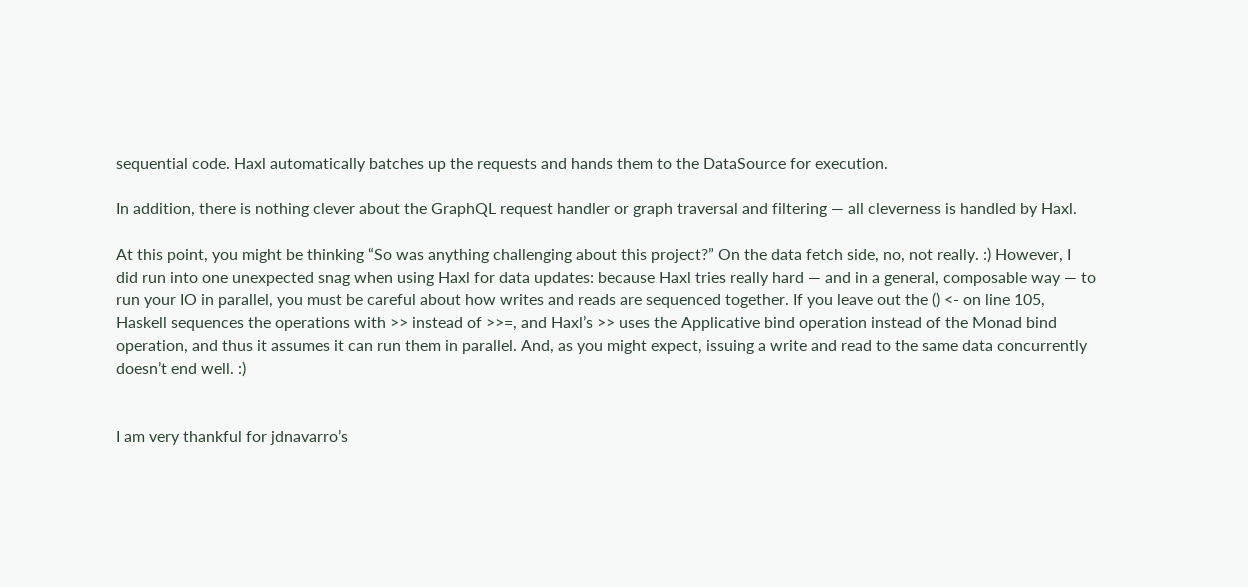sequential code. Haxl automatically batches up the requests and hands them to the DataSource for execution.

In addition, there is nothing clever about the GraphQL request handler or graph traversal and filtering — all cleverness is handled by Haxl.

At this point, you might be thinking “So was anything challenging about this project?” On the data fetch side, no, not really. :) However, I did run into one unexpected snag when using Haxl for data updates: because Haxl tries really hard — and in a general, composable way — to run your IO in parallel, you must be careful about how writes and reads are sequenced together. If you leave out the () <- on line 105, Haskell sequences the operations with >> instead of >>=, and Haxl’s >> uses the Applicative bind operation instead of the Monad bind operation, and thus it assumes it can run them in parallel. And, as you might expect, issuing a write and read to the same data concurrently doesn’t end well. :)


I am very thankful for jdnavarro’s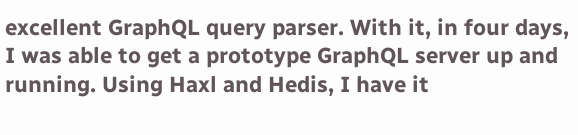excellent GraphQL query parser. With it, in four days, I was able to get a prototype GraphQL server up and running. Using Haxl and Hedis, I have it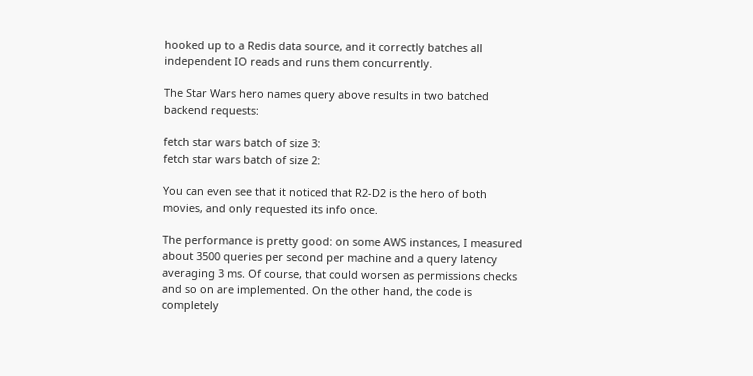hooked up to a Redis data source, and it correctly batches all independent IO reads and runs them concurrently.

The Star Wars hero names query above results in two batched backend requests:

fetch star wars batch of size 3:
fetch star wars batch of size 2:

You can even see that it noticed that R2-D2 is the hero of both movies, and only requested its info once.

The performance is pretty good: on some AWS instances, I measured about 3500 queries per second per machine and a query latency averaging 3 ms. Of course, that could worsen as permissions checks and so on are implemented. On the other hand, the code is completely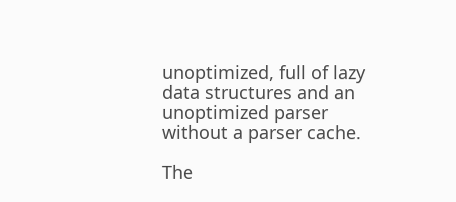unoptimized, full of lazy data structures and an unoptimized parser without a parser cache.

The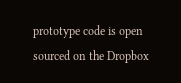prototype code is open sourced on the Dropbox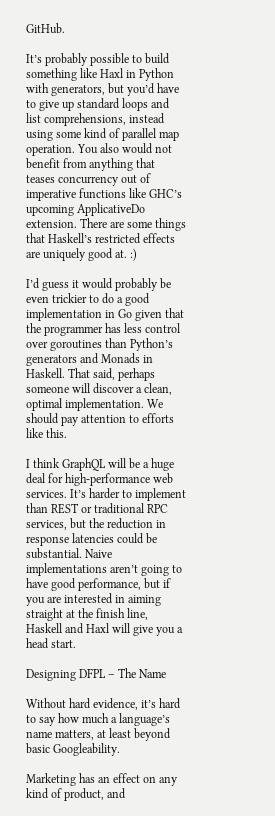GitHub.

It’s probably possible to build something like Haxl in Python with generators, but you’d have to give up standard loops and list comprehensions, instead using some kind of parallel map operation. You also would not benefit from anything that teases concurrency out of imperative functions like GHC’s upcoming ApplicativeDo extension. There are some things that Haskell’s restricted effects are uniquely good at. :)

I’d guess it would probably be even trickier to do a good implementation in Go given that the programmer has less control over goroutines than Python’s generators and Monads in Haskell. That said, perhaps someone will discover a clean, optimal implementation. We should pay attention to efforts like this.

I think GraphQL will be a huge deal for high-performance web services. It’s harder to implement than REST or traditional RPC services, but the reduction in response latencies could be substantial. Naive implementations aren’t going to have good performance, but if you are interested in aiming straight at the finish line, Haskell and Haxl will give you a head start.

Designing DFPL – The Name

Without hard evidence, it’s hard to say how much a language’s name matters, at least beyond basic Googleability.

Marketing has an effect on any kind of product, and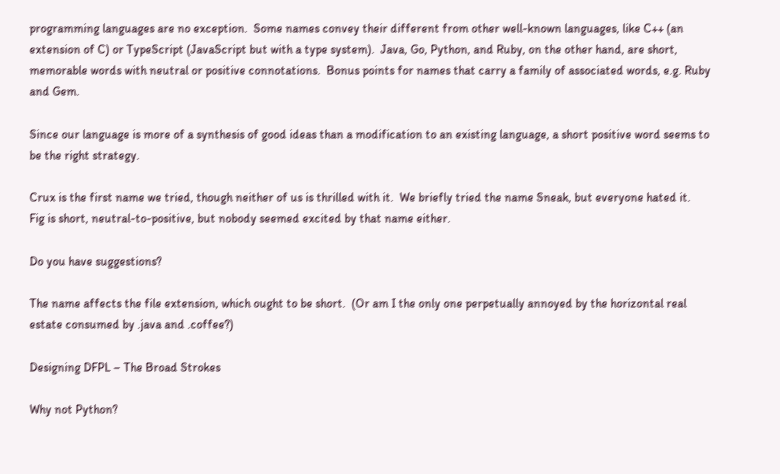programming languages are no exception.  Some names convey their different from other well-known languages, like C++ (an extension of C) or TypeScript (JavaScript but with a type system).  Java, Go, Python, and Ruby, on the other hand, are short, memorable words with neutral or positive connotations.  Bonus points for names that carry a family of associated words, e.g. Ruby and Gem.

Since our language is more of a synthesis of good ideas than a modification to an existing language, a short positive word seems to be the right strategy.

Crux is the first name we tried, though neither of us is thrilled with it.  We briefly tried the name Sneak, but everyone hated it.  Fig is short, neutral-to-positive, but nobody seemed excited by that name either.

Do you have suggestions?

The name affects the file extension, which ought to be short.  (Or am I the only one perpetually annoyed by the horizontal real estate consumed by .java and .coffee?)

Designing DFPL – The Broad Strokes

Why not Python?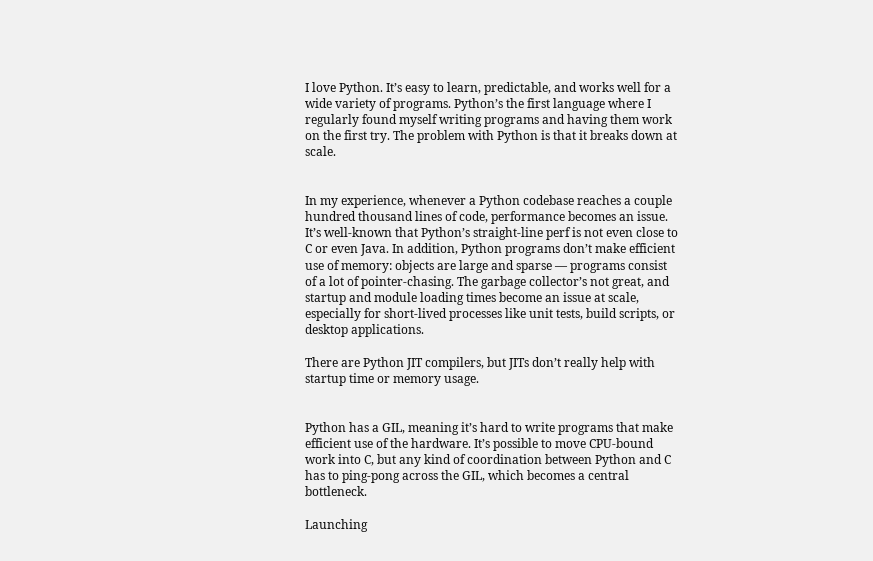I love Python. It’s easy to learn, predictable, and works well for a wide variety of programs. Python’s the first language where I regularly found myself writing programs and having them work on the first try. The problem with Python is that it breaks down at scale.


In my experience, whenever a Python codebase reaches a couple hundred thousand lines of code, performance becomes an issue. It’s well-known that Python’s straight-line perf is not even close to C or even Java. In addition, Python programs don’t make efficient use of memory: objects are large and sparse — programs consist of a lot of pointer-chasing. The garbage collector’s not great, and startup and module loading times become an issue at scale, especially for short-lived processes like unit tests, build scripts, or desktop applications.

There are Python JIT compilers, but JITs don’t really help with startup time or memory usage.


Python has a GIL, meaning it’s hard to write programs that make efficient use of the hardware. It’s possible to move CPU-bound work into C, but any kind of coordination between Python and C has to ping-pong across the GIL, which becomes a central bottleneck.

Launching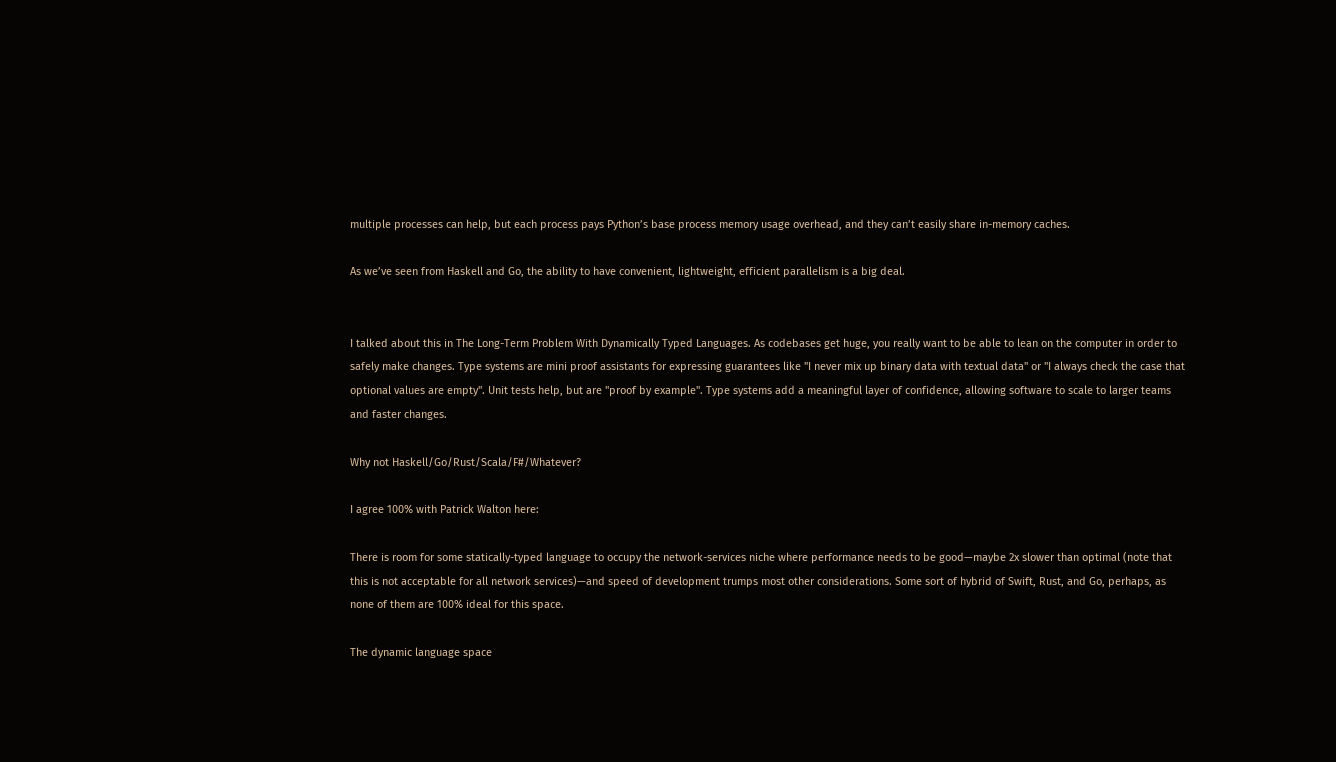multiple processes can help, but each process pays Python’s base process memory usage overhead, and they can’t easily share in-memory caches.

As we’ve seen from Haskell and Go, the ability to have convenient, lightweight, efficient parallelism is a big deal.


I talked about this in The Long-Term Problem With Dynamically Typed Languages. As codebases get huge, you really want to be able to lean on the computer in order to safely make changes. Type systems are mini proof assistants for expressing guarantees like "I never mix up binary data with textual data" or "I always check the case that optional values are empty". Unit tests help, but are "proof by example". Type systems add a meaningful layer of confidence, allowing software to scale to larger teams and faster changes.

Why not Haskell/Go/Rust/Scala/F#/Whatever?

I agree 100% with Patrick Walton here:

There is room for some statically-typed language to occupy the network-services niche where performance needs to be good—maybe 2x slower than optimal (note that this is not acceptable for all network services)—and speed of development trumps most other considerations. Some sort of hybrid of Swift, Rust, and Go, perhaps, as none of them are 100% ideal for this space.

The dynamic language space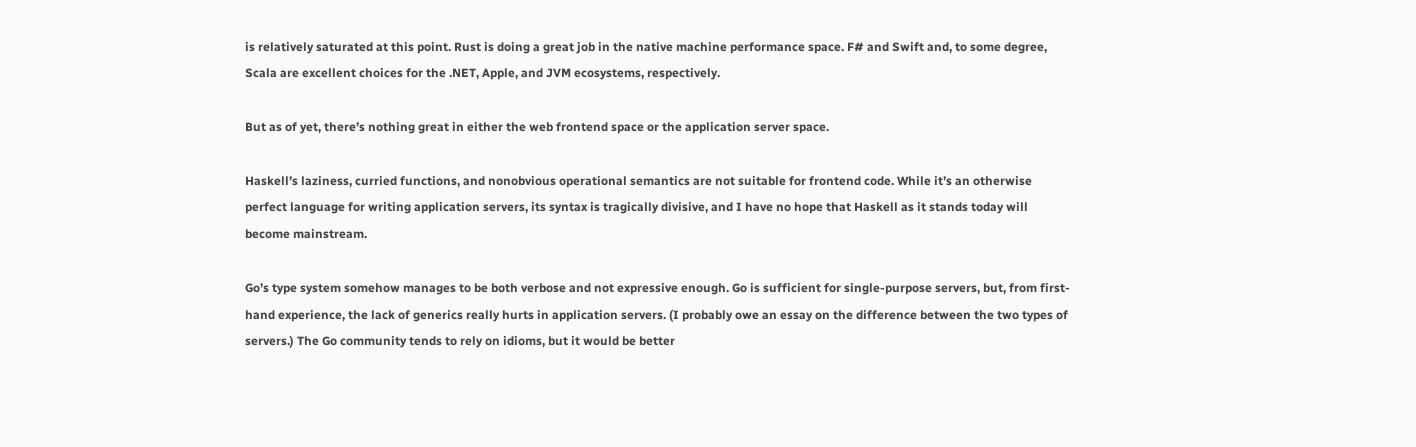is relatively saturated at this point. Rust is doing a great job in the native machine performance space. F# and Swift and, to some degree, Scala are excellent choices for the .NET, Apple, and JVM ecosystems, respectively.

But as of yet, there’s nothing great in either the web frontend space or the application server space.

Haskell’s laziness, curried functions, and nonobvious operational semantics are not suitable for frontend code. While it’s an otherwise perfect language for writing application servers, its syntax is tragically divisive, and I have no hope that Haskell as it stands today will become mainstream.

Go’s type system somehow manages to be both verbose and not expressive enough. Go is sufficient for single-purpose servers, but, from first-hand experience, the lack of generics really hurts in application servers. (I probably owe an essay on the difference between the two types of servers.) The Go community tends to rely on idioms, but it would be better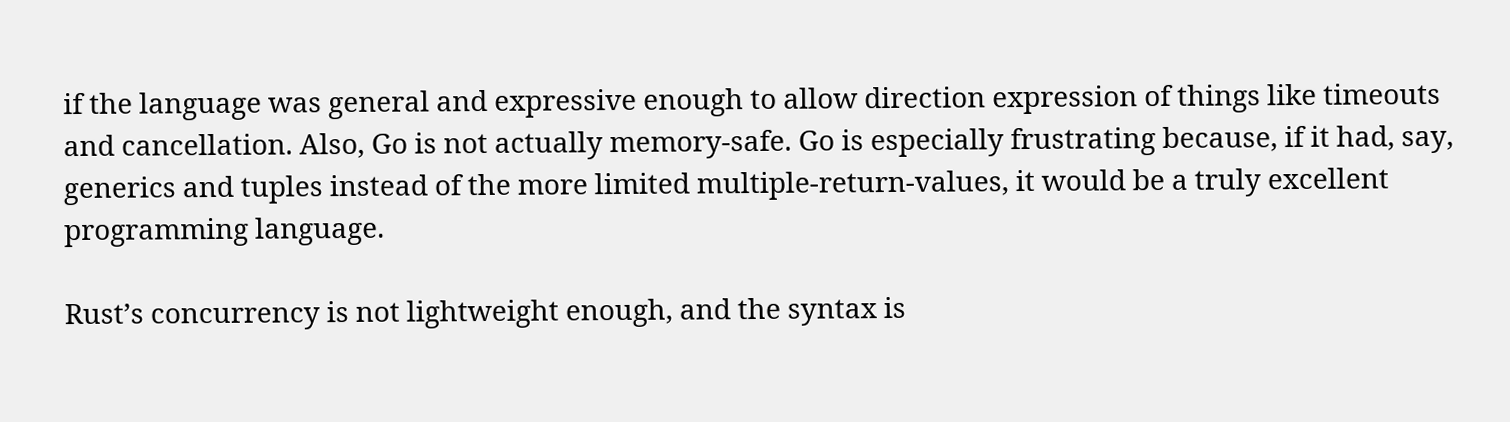if the language was general and expressive enough to allow direction expression of things like timeouts and cancellation. Also, Go is not actually memory-safe. Go is especially frustrating because, if it had, say, generics and tuples instead of the more limited multiple-return-values, it would be a truly excellent programming language.

Rust’s concurrency is not lightweight enough, and the syntax is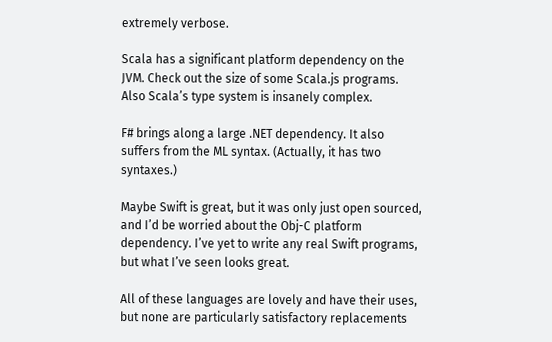extremely verbose.

Scala has a significant platform dependency on the JVM. Check out the size of some Scala.js programs. Also Scala’s type system is insanely complex.

F# brings along a large .NET dependency. It also suffers from the ML syntax. (Actually, it has two syntaxes.)

Maybe Swift is great, but it was only just open sourced, and I’d be worried about the Obj-C platform dependency. I’ve yet to write any real Swift programs, but what I’ve seen looks great.

All of these languages are lovely and have their uses, but none are particularly satisfactory replacements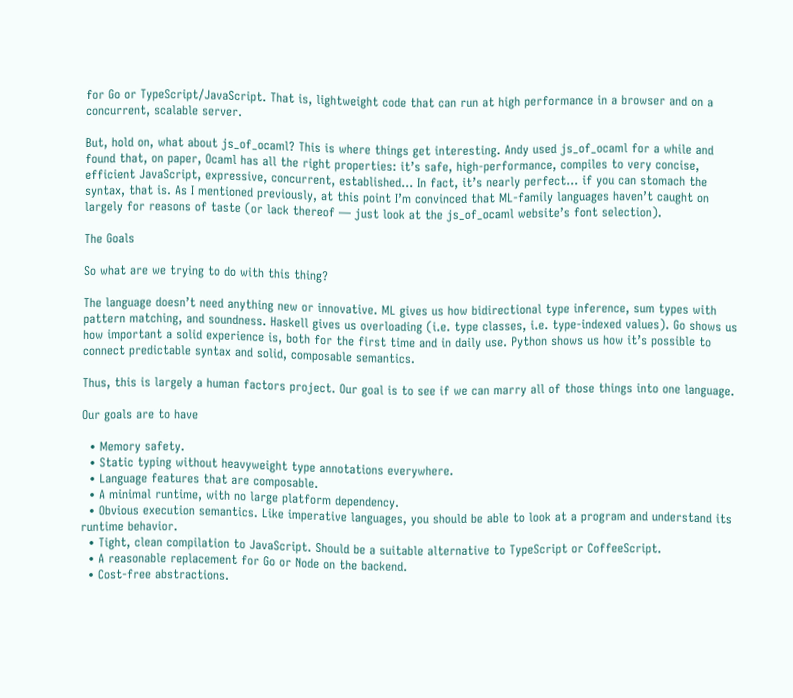for Go or TypeScript/JavaScript. That is, lightweight code that can run at high performance in a browser and on a concurrent, scalable server.

But, hold on, what about js_of_ocaml? This is where things get interesting. Andy used js_of_ocaml for a while and found that, on paper, Ocaml has all the right properties: it’s safe, high-performance, compiles to very concise, efficient JavaScript, expressive, concurrent, established… In fact, it’s nearly perfect… if you can stomach the syntax, that is. As I mentioned previously, at this point I’m convinced that ML-family languages haven’t caught on largely for reasons of taste (or lack thereof — just look at the js_of_ocaml website’s font selection).

The Goals

So what are we trying to do with this thing?

The language doesn’t need anything new or innovative. ML gives us how bidirectional type inference, sum types with pattern matching, and soundness. Haskell gives us overloading (i.e. type classes, i.e. type-indexed values). Go shows us how important a solid experience is, both for the first time and in daily use. Python shows us how it’s possible to connect predictable syntax and solid, composable semantics.

Thus, this is largely a human factors project. Our goal is to see if we can marry all of those things into one language.

Our goals are to have

  • Memory safety.
  • Static typing without heavyweight type annotations everywhere.
  • Language features that are composable.
  • A minimal runtime, with no large platform dependency.
  • Obvious execution semantics. Like imperative languages, you should be able to look at a program and understand its runtime behavior.
  • Tight, clean compilation to JavaScript. Should be a suitable alternative to TypeScript or CoffeeScript.
  • A reasonable replacement for Go or Node on the backend.
  • Cost-free abstractions.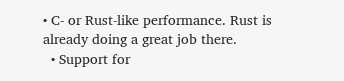• C- or Rust-like performance. Rust is already doing a great job there.
  • Support for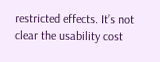restricted effects. It’s not clear the usability cost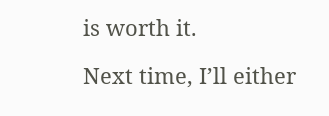is worth it.

Next time, I’ll either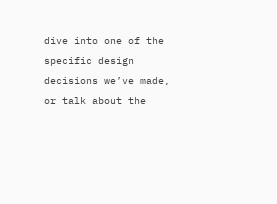dive into one of the specific design decisions we’ve made, or talk about the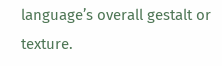language’s overall gestalt or texture.